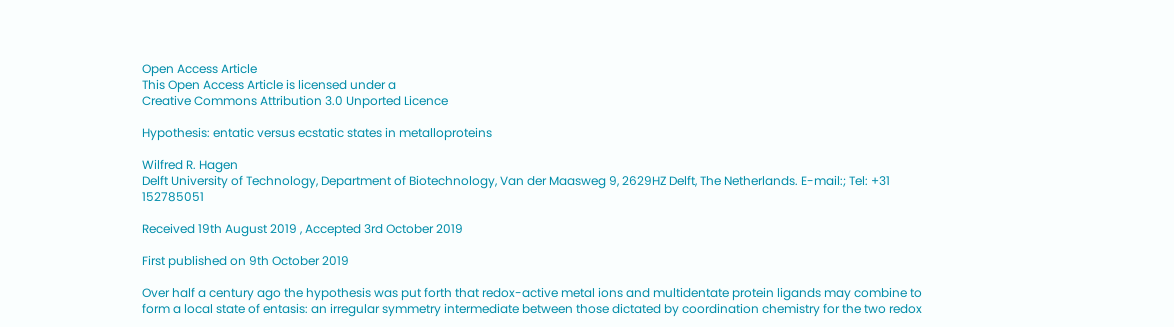Open Access Article
This Open Access Article is licensed under a
Creative Commons Attribution 3.0 Unported Licence

Hypothesis: entatic versus ecstatic states in metalloproteins

Wilfred R. Hagen
Delft University of Technology, Department of Biotechnology, Van der Maasweg 9, 2629HZ Delft, The Netherlands. E-mail:; Tel: +31 152785051

Received 19th August 2019 , Accepted 3rd October 2019

First published on 9th October 2019

Over half a century ago the hypothesis was put forth that redox-active metal ions and multidentate protein ligands may combine to form a local state of entasis: an irregular symmetry intermediate between those dictated by coordination chemistry for the two redox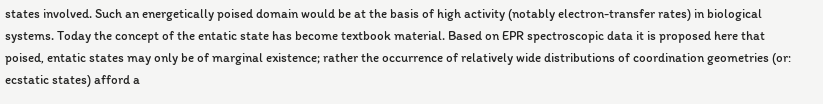states involved. Such an energetically poised domain would be at the basis of high activity (notably electron-transfer rates) in biological systems. Today the concept of the entatic state has become textbook material. Based on EPR spectroscopic data it is proposed here that poised, entatic states may only be of marginal existence; rather the occurrence of relatively wide distributions of coordination geometries (or: ecstatic states) afford a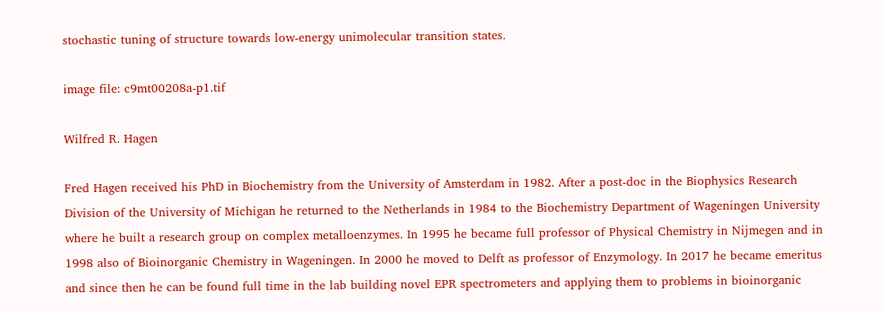stochastic tuning of structure towards low-energy unimolecular transition states.

image file: c9mt00208a-p1.tif

Wilfred R. Hagen

Fred Hagen received his PhD in Biochemistry from the University of Amsterdam in 1982. After a post-doc in the Biophysics Research Division of the University of Michigan he returned to the Netherlands in 1984 to the Biochemistry Department of Wageningen University where he built a research group on complex metalloenzymes. In 1995 he became full professor of Physical Chemistry in Nijmegen and in 1998 also of Bioinorganic Chemistry in Wageningen. In 2000 he moved to Delft as professor of Enzymology. In 2017 he became emeritus and since then he can be found full time in the lab building novel EPR spectrometers and applying them to problems in bioinorganic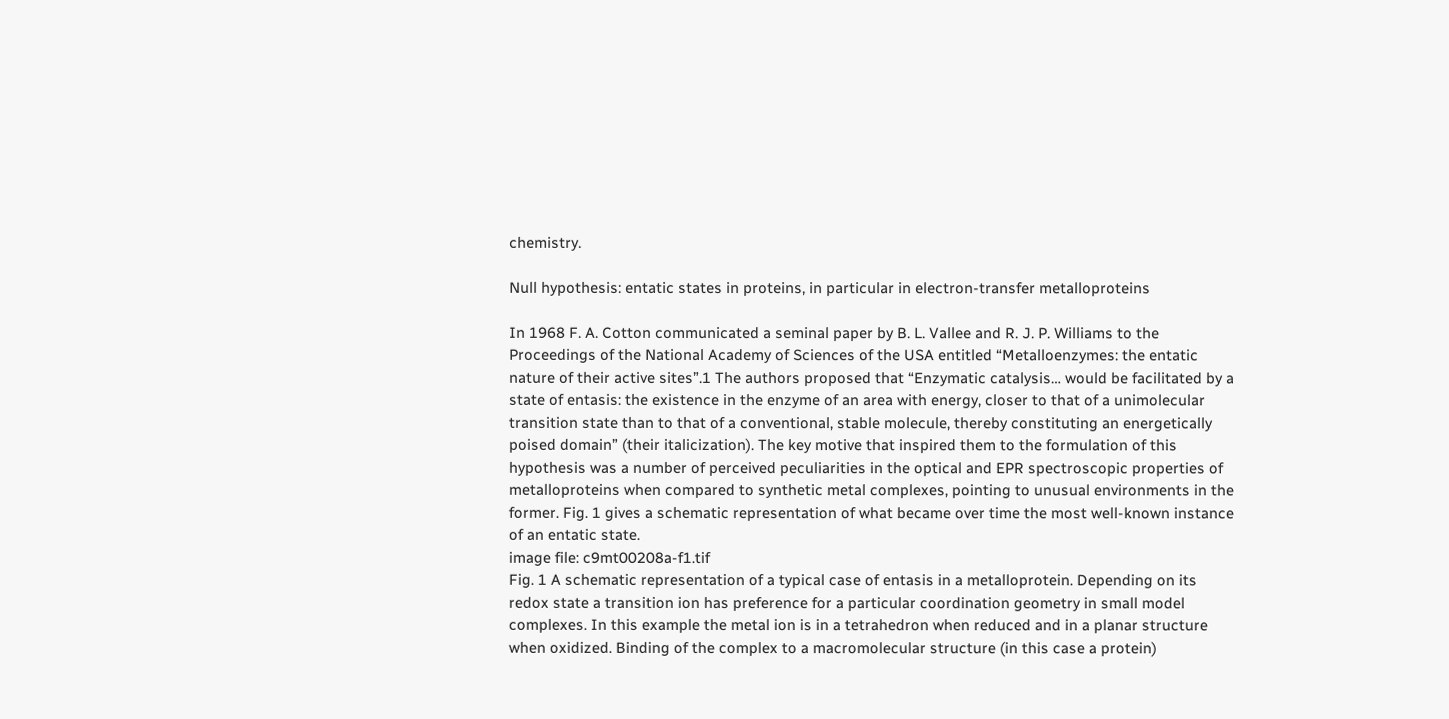chemistry.

Null hypothesis: entatic states in proteins, in particular in electron-transfer metalloproteins

In 1968 F. A. Cotton communicated a seminal paper by B. L. Vallee and R. J. P. Williams to the Proceedings of the National Academy of Sciences of the USA entitled “Metalloenzymes: the entatic nature of their active sites”.1 The authors proposed that “Enzymatic catalysis… would be facilitated by a state of entasis: the existence in the enzyme of an area with energy, closer to that of a unimolecular transition state than to that of a conventional, stable molecule, thereby constituting an energetically poised domain” (their italicization). The key motive that inspired them to the formulation of this hypothesis was a number of perceived peculiarities in the optical and EPR spectroscopic properties of metalloproteins when compared to synthetic metal complexes, pointing to unusual environments in the former. Fig. 1 gives a schematic representation of what became over time the most well-known instance of an entatic state.
image file: c9mt00208a-f1.tif
Fig. 1 A schematic representation of a typical case of entasis in a metalloprotein. Depending on its redox state a transition ion has preference for a particular coordination geometry in small model complexes. In this example the metal ion is in a tetrahedron when reduced and in a planar structure when oxidized. Binding of the complex to a macromolecular structure (in this case a protein)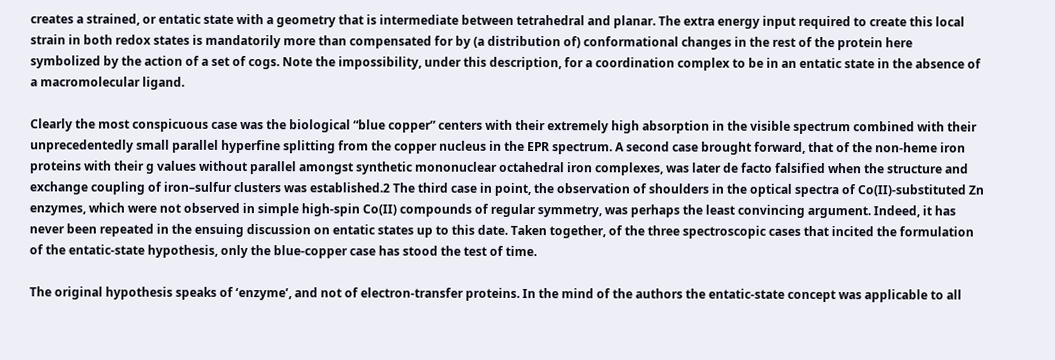creates a strained, or entatic state with a geometry that is intermediate between tetrahedral and planar. The extra energy input required to create this local strain in both redox states is mandatorily more than compensated for by (a distribution of) conformational changes in the rest of the protein here symbolized by the action of a set of cogs. Note the impossibility, under this description, for a coordination complex to be in an entatic state in the absence of a macromolecular ligand.

Clearly the most conspicuous case was the biological “blue copper” centers with their extremely high absorption in the visible spectrum combined with their unprecedentedly small parallel hyperfine splitting from the copper nucleus in the EPR spectrum. A second case brought forward, that of the non-heme iron proteins with their g values without parallel amongst synthetic mononuclear octahedral iron complexes, was later de facto falsified when the structure and exchange coupling of iron–sulfur clusters was established.2 The third case in point, the observation of shoulders in the optical spectra of Co(II)-substituted Zn enzymes, which were not observed in simple high-spin Co(II) compounds of regular symmetry, was perhaps the least convincing argument. Indeed, it has never been repeated in the ensuing discussion on entatic states up to this date. Taken together, of the three spectroscopic cases that incited the formulation of the entatic-state hypothesis, only the blue-copper case has stood the test of time.

The original hypothesis speaks of ‘enzyme’, and not of electron-transfer proteins. In the mind of the authors the entatic-state concept was applicable to all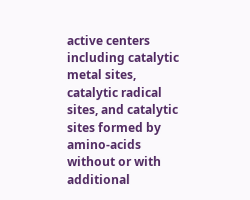active centers including catalytic metal sites, catalytic radical sites, and catalytic sites formed by amino-acids without or with additional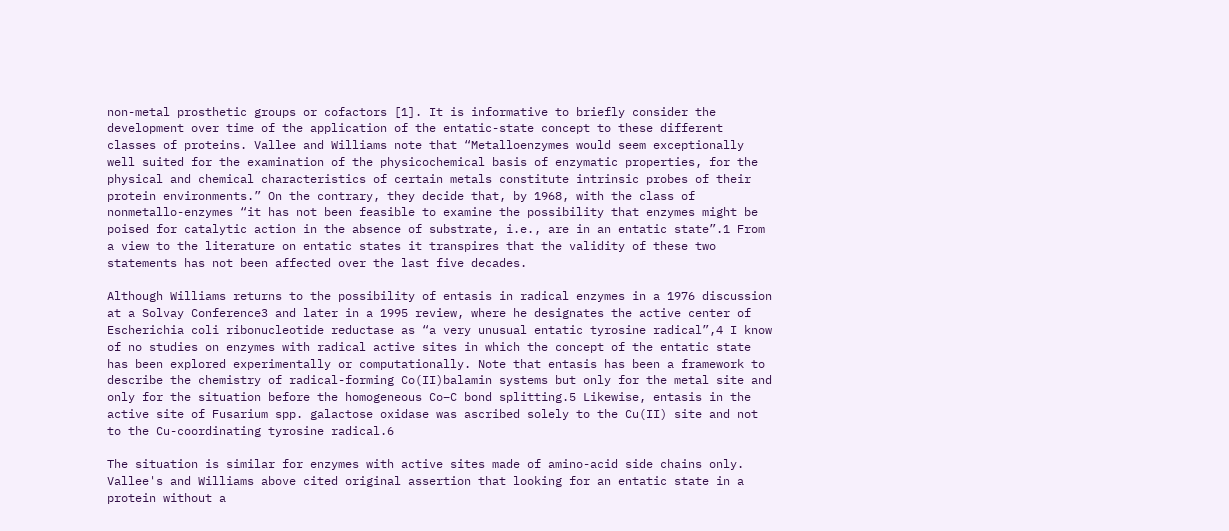non-metal prosthetic groups or cofactors [1]. It is informative to briefly consider the development over time of the application of the entatic-state concept to these different classes of proteins. Vallee and Williams note that “Metalloenzymes would seem exceptionally well suited for the examination of the physicochemical basis of enzymatic properties, for the physical and chemical characteristics of certain metals constitute intrinsic probes of their protein environments.” On the contrary, they decide that, by 1968, with the class of nonmetallo-enzymes “it has not been feasible to examine the possibility that enzymes might be poised for catalytic action in the absence of substrate, i.e., are in an entatic state”.1 From a view to the literature on entatic states it transpires that the validity of these two statements has not been affected over the last five decades.

Although Williams returns to the possibility of entasis in radical enzymes in a 1976 discussion at a Solvay Conference3 and later in a 1995 review, where he designates the active center of Escherichia coli ribonucleotide reductase as “a very unusual entatic tyrosine radical”,4 I know of no studies on enzymes with radical active sites in which the concept of the entatic state has been explored experimentally or computationally. Note that entasis has been a framework to describe the chemistry of radical-forming Co(II)balamin systems but only for the metal site and only for the situation before the homogeneous Co–C bond splitting.5 Likewise, entasis in the active site of Fusarium spp. galactose oxidase was ascribed solely to the Cu(II) site and not to the Cu-coordinating tyrosine radical.6

The situation is similar for enzymes with active sites made of amino-acid side chains only. Vallee's and Williams above cited original assertion that looking for an entatic state in a protein without a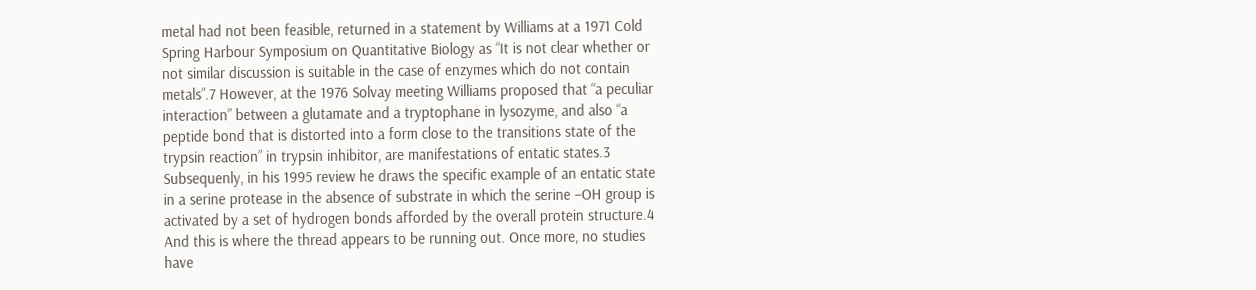metal had not been feasible, returned in a statement by Williams at a 1971 Cold Spring Harbour Symposium on Quantitative Biology as “It is not clear whether or not similar discussion is suitable in the case of enzymes which do not contain metals”.7 However, at the 1976 Solvay meeting Williams proposed that “a peculiar interaction” between a glutamate and a tryptophane in lysozyme, and also “a peptide bond that is distorted into a form close to the transitions state of the trypsin reaction” in trypsin inhibitor, are manifestations of entatic states.3 Subsequenly, in his 1995 review he draws the specific example of an entatic state in a serine protease in the absence of substrate in which the serine –OH group is activated by a set of hydrogen bonds afforded by the overall protein structure.4 And this is where the thread appears to be running out. Once more, no studies have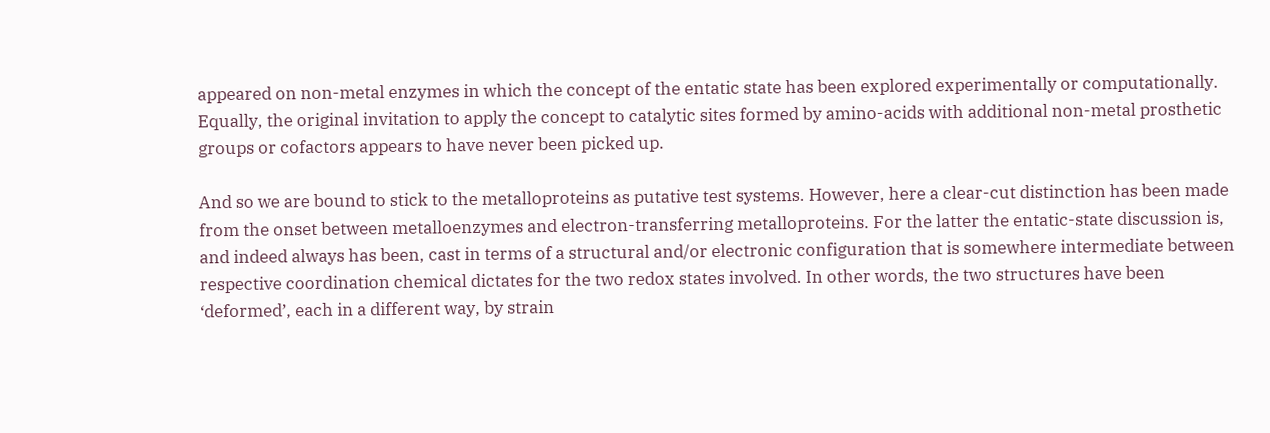appeared on non-metal enzymes in which the concept of the entatic state has been explored experimentally or computationally. Equally, the original invitation to apply the concept to catalytic sites formed by amino-acids with additional non-metal prosthetic groups or cofactors appears to have never been picked up.

And so we are bound to stick to the metalloproteins as putative test systems. However, here a clear-cut distinction has been made from the onset between metalloenzymes and electron-transferring metalloproteins. For the latter the entatic-state discussion is, and indeed always has been, cast in terms of a structural and/or electronic configuration that is somewhere intermediate between respective coordination chemical dictates for the two redox states involved. In other words, the two structures have been ‘deformed’, each in a different way, by strain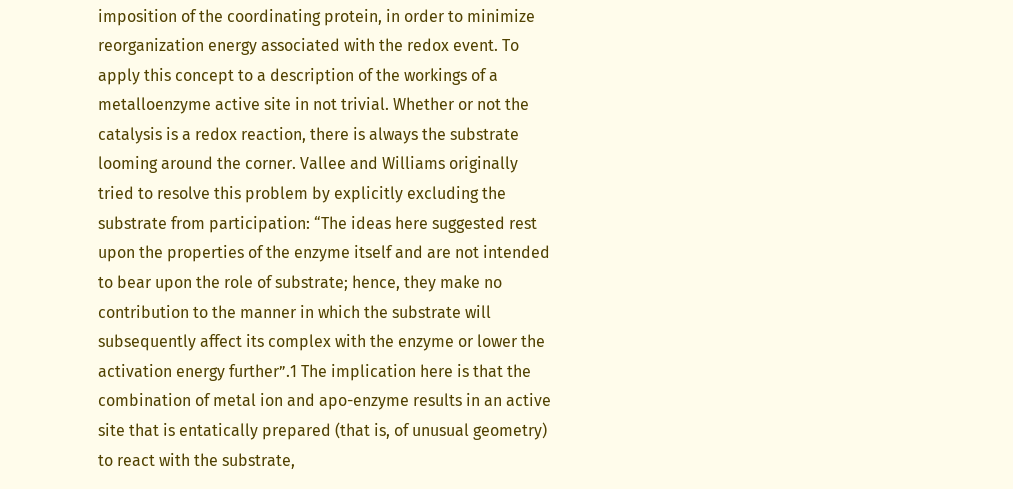imposition of the coordinating protein, in order to minimize reorganization energy associated with the redox event. To apply this concept to a description of the workings of a metalloenzyme active site in not trivial. Whether or not the catalysis is a redox reaction, there is always the substrate looming around the corner. Vallee and Williams originally tried to resolve this problem by explicitly excluding the substrate from participation: “The ideas here suggested rest upon the properties of the enzyme itself and are not intended to bear upon the role of substrate; hence, they make no contribution to the manner in which the substrate will subsequently affect its complex with the enzyme or lower the activation energy further”.1 The implication here is that the combination of metal ion and apo-enzyme results in an active site that is entatically prepared (that is, of unusual geometry) to react with the substrate,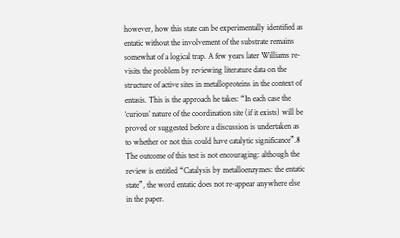however, how this state can be experimentally identified as entatic without the involvement of the substrate remains somewhat of a logical trap. A few years later Williams re-visits the problem by reviewing literature data on the structure of active sites in metalloproteins in the context of entasis. This is the approach he takes: “In each case the ‘curious’ nature of the coordination site (if it exists) will be proved or suggested before a discussion is undertaken as to whether or not this could have catalytic significance”.8 The outcome of this test is not encouraging: although the review is entitled “Catalysis by metalloenzymes: the entatic state”, the word entatic does not re-appear anywhere else in the paper.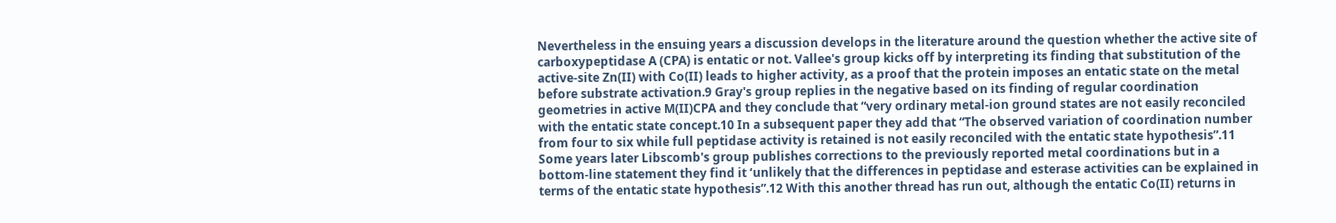Nevertheless in the ensuing years a discussion develops in the literature around the question whether the active site of carboxypeptidase A (CPA) is entatic or not. Vallee's group kicks off by interpreting its finding that substitution of the active-site Zn(II) with Co(II) leads to higher activity, as a proof that the protein imposes an entatic state on the metal before substrate activation.9 Gray's group replies in the negative based on its finding of regular coordination geometries in active M(II)CPA and they conclude that “very ordinary metal-ion ground states are not easily reconciled with the entatic state concept.10 In a subsequent paper they add that “The observed variation of coordination number from four to six while full peptidase activity is retained is not easily reconciled with the entatic state hypothesis”.11 Some years later Libscomb's group publishes corrections to the previously reported metal coordinations but in a bottom-line statement they find it ‘unlikely that the differences in peptidase and esterase activities can be explained in terms of the entatic state hypothesis”.12 With this another thread has run out, although the entatic Co(II) returns in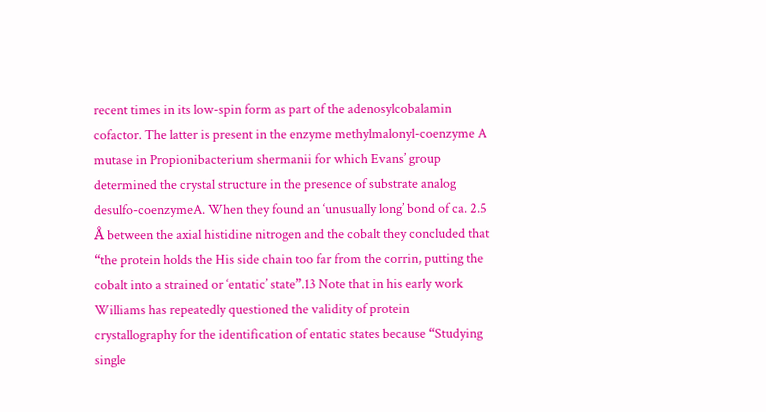recent times in its low-spin form as part of the adenosylcobalamin cofactor. The latter is present in the enzyme methylmalonyl-coenzyme A mutase in Propionibacterium shermanii for which Evans’ group determined the crystal structure in the presence of substrate analog desulfo-coenzymeA. When they found an ‘unusually long’ bond of ca. 2.5 Å between the axial histidine nitrogen and the cobalt they concluded that “the protein holds the His side chain too far from the corrin, putting the cobalt into a strained or ‘entatic’ state”.13 Note that in his early work Williams has repeatedly questioned the validity of protein crystallography for the identification of entatic states because “Studying single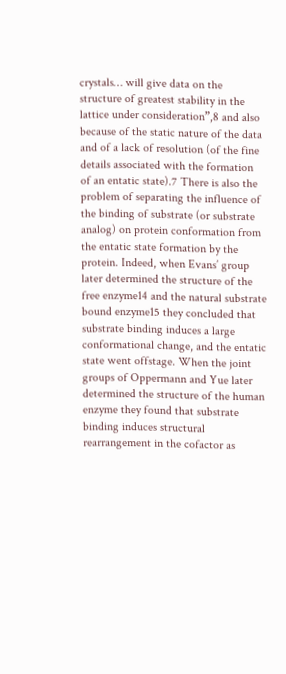crystals… will give data on the structure of greatest stability in the lattice under consideration”,8 and also because of the static nature of the data and of a lack of resolution (of the fine details associated with the formation of an entatic state).7 There is also the problem of separating the influence of the binding of substrate (or substrate analog) on protein conformation from the entatic state formation by the protein. Indeed, when Evans’ group later determined the structure of the free enzyme14 and the natural substrate bound enzyme15 they concluded that substrate binding induces a large conformational change, and the entatic state went offstage. When the joint groups of Oppermann and Yue later determined the structure of the human enzyme they found that substrate binding induces structural rearrangement in the cofactor as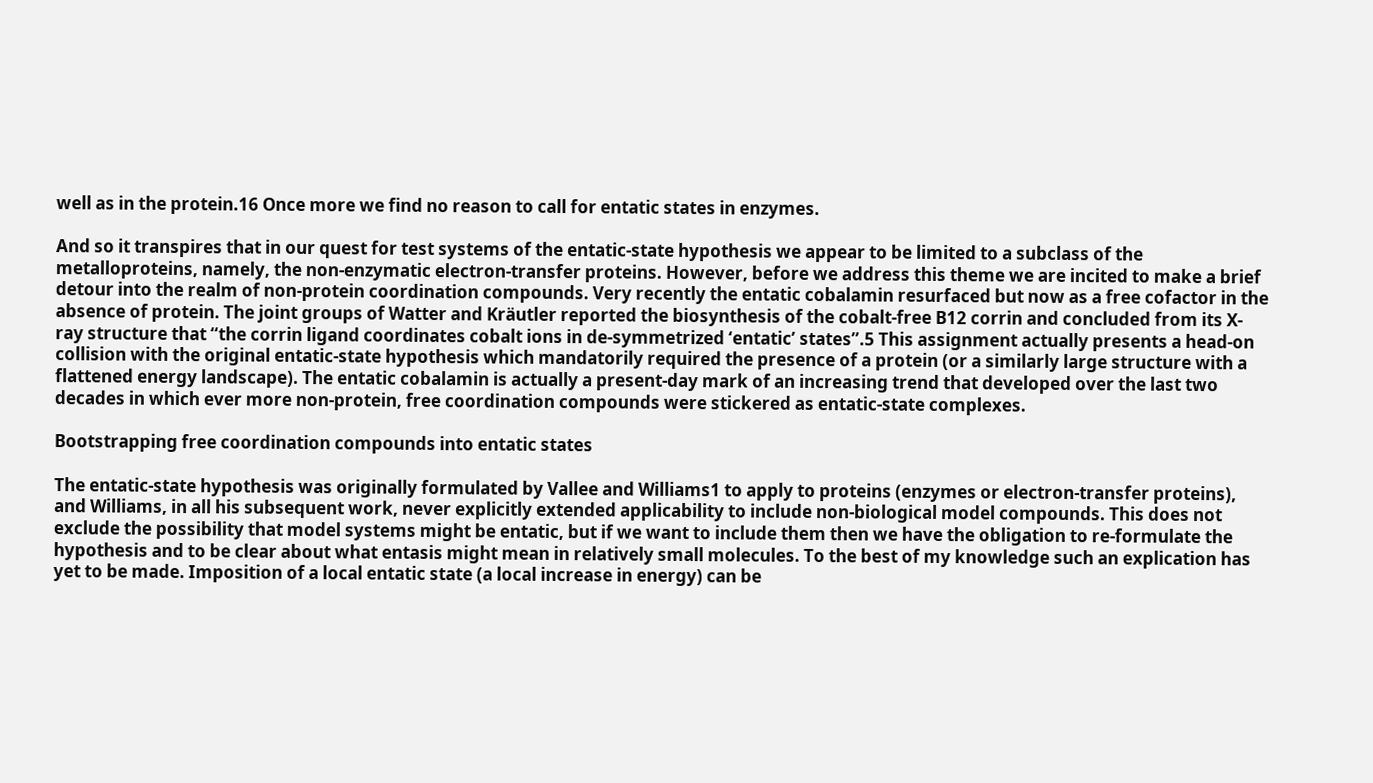well as in the protein.16 Once more we find no reason to call for entatic states in enzymes.

And so it transpires that in our quest for test systems of the entatic-state hypothesis we appear to be limited to a subclass of the metalloproteins, namely, the non-enzymatic electron-transfer proteins. However, before we address this theme we are incited to make a brief detour into the realm of non-protein coordination compounds. Very recently the entatic cobalamin resurfaced but now as a free cofactor in the absence of protein. The joint groups of Watter and Kräutler reported the biosynthesis of the cobalt-free B12 corrin and concluded from its X-ray structure that “the corrin ligand coordinates cobalt ions in de-symmetrized ‘entatic’ states”.5 This assignment actually presents a head-on collision with the original entatic-state hypothesis which mandatorily required the presence of a protein (or a similarly large structure with a flattened energy landscape). The entatic cobalamin is actually a present-day mark of an increasing trend that developed over the last two decades in which ever more non-protein, free coordination compounds were stickered as entatic-state complexes.

Bootstrapping free coordination compounds into entatic states

The entatic-state hypothesis was originally formulated by Vallee and Williams1 to apply to proteins (enzymes or electron-transfer proteins), and Williams, in all his subsequent work, never explicitly extended applicability to include non-biological model compounds. This does not exclude the possibility that model systems might be entatic, but if we want to include them then we have the obligation to re-formulate the hypothesis and to be clear about what entasis might mean in relatively small molecules. To the best of my knowledge such an explication has yet to be made. Imposition of a local entatic state (a local increase in energy) can be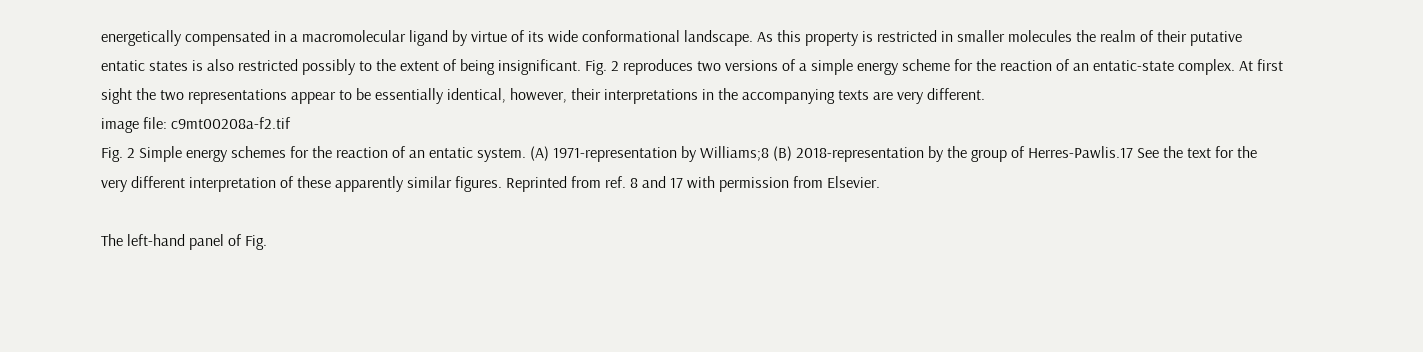energetically compensated in a macromolecular ligand by virtue of its wide conformational landscape. As this property is restricted in smaller molecules the realm of their putative entatic states is also restricted possibly to the extent of being insignificant. Fig. 2 reproduces two versions of a simple energy scheme for the reaction of an entatic-state complex. At first sight the two representations appear to be essentially identical, however, their interpretations in the accompanying texts are very different.
image file: c9mt00208a-f2.tif
Fig. 2 Simple energy schemes for the reaction of an entatic system. (A) 1971-representation by Williams;8 (B) 2018-representation by the group of Herres-Pawlis.17 See the text for the very different interpretation of these apparently similar figures. Reprinted from ref. 8 and 17 with permission from Elsevier.

The left-hand panel of Fig.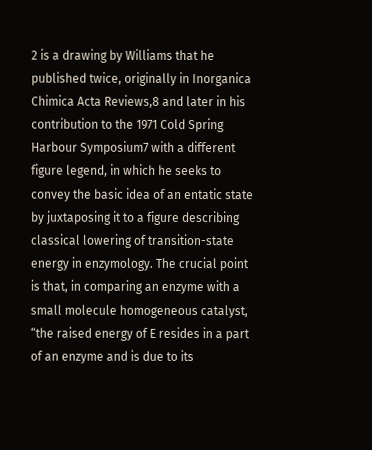2 is a drawing by Williams that he published twice, originally in Inorganica Chimica Acta Reviews,8 and later in his contribution to the 1971 Cold Spring Harbour Symposium7 with a different figure legend, in which he seeks to convey the basic idea of an entatic state by juxtaposing it to a figure describing classical lowering of transition-state energy in enzymology. The crucial point is that, in comparing an enzyme with a small molecule homogeneous catalyst, “the raised energy of E resides in a part of an enzyme and is due to its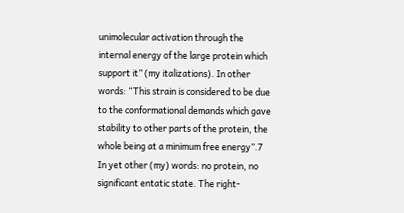unimolecular activation through the internal energy of the large protein which support it” (my italizations). In other words: “This strain is considered to be due to the conformational demands which gave stability to other parts of the protein, the whole being at a minimum free energy”.7 In yet other (my) words: no protein, no significant entatic state. The right-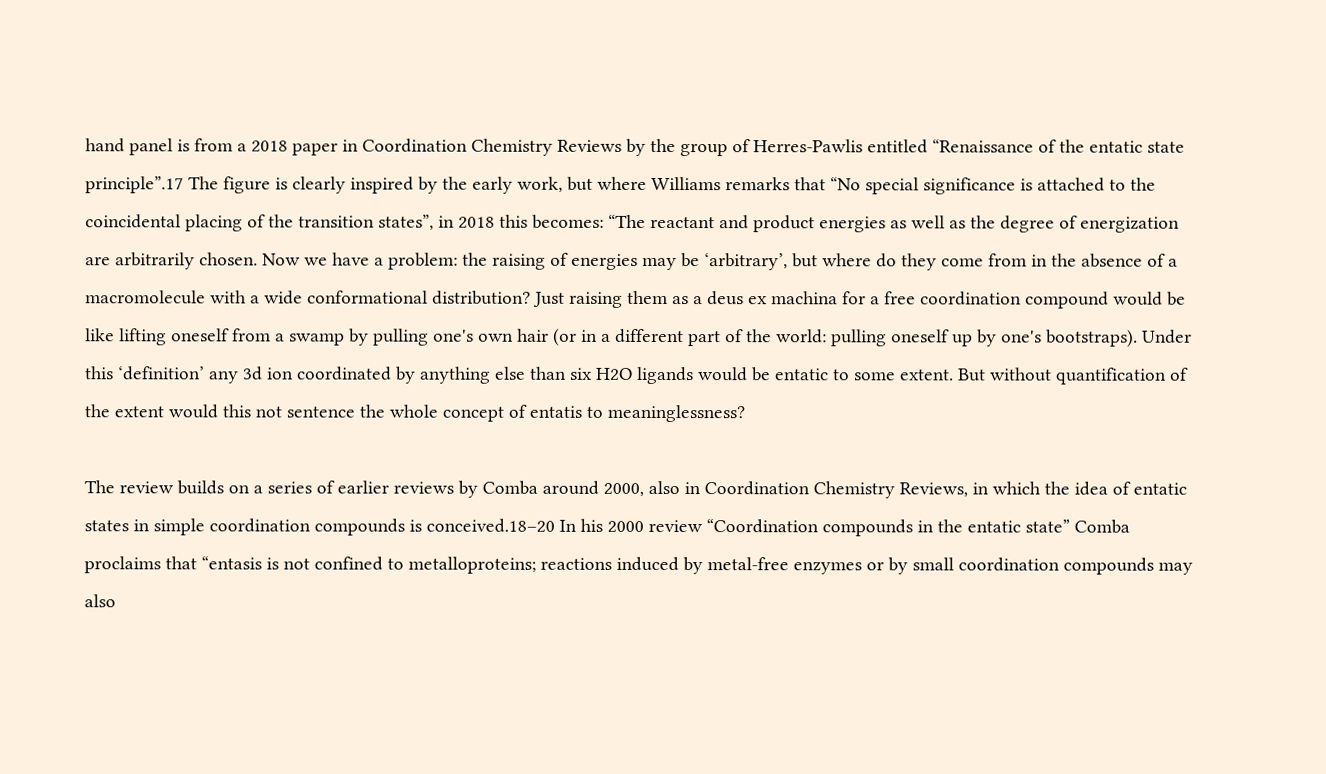hand panel is from a 2018 paper in Coordination Chemistry Reviews by the group of Herres-Pawlis entitled “Renaissance of the entatic state principle”.17 The figure is clearly inspired by the early work, but where Williams remarks that “No special significance is attached to the coincidental placing of the transition states”, in 2018 this becomes: “The reactant and product energies as well as the degree of energization are arbitrarily chosen. Now we have a problem: the raising of energies may be ‘arbitrary’, but where do they come from in the absence of a macromolecule with a wide conformational distribution? Just raising them as a deus ex machina for a free coordination compound would be like lifting oneself from a swamp by pulling one's own hair (or in a different part of the world: pulling oneself up by one's bootstraps). Under this ‘definition’ any 3d ion coordinated by anything else than six H2O ligands would be entatic to some extent. But without quantification of the extent would this not sentence the whole concept of entatis to meaninglessness?

The review builds on a series of earlier reviews by Comba around 2000, also in Coordination Chemistry Reviews, in which the idea of entatic states in simple coordination compounds is conceived.18–20 In his 2000 review “Coordination compounds in the entatic state” Comba proclaims that “entasis is not confined to metalloproteins; reactions induced by metal-free enzymes or by small coordination compounds may also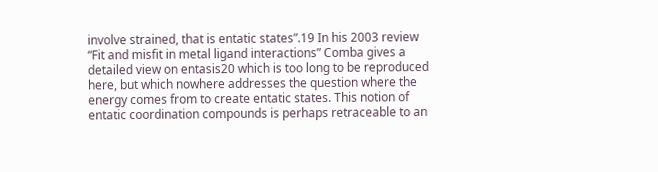involve strained, that is entatic states”.19 In his 2003 review “Fit and misfit in metal ligand interactions” Comba gives a detailed view on entasis20 which is too long to be reproduced here, but which nowhere addresses the question where the energy comes from to create entatic states. This notion of entatic coordination compounds is perhaps retraceable to an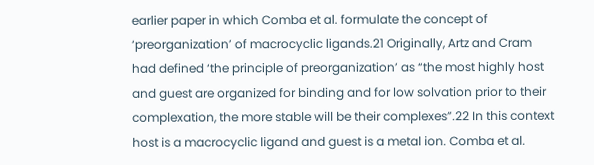earlier paper in which Comba et al. formulate the concept of ‘preorganization’ of macrocyclic ligands.21 Originally, Artz and Cram had defined ‘the principle of preorganization’ as “the most highly host and guest are organized for binding and for low solvation prior to their complexation, the more stable will be their complexes”.22 In this context host is a macrocyclic ligand and guest is a metal ion. Comba et al.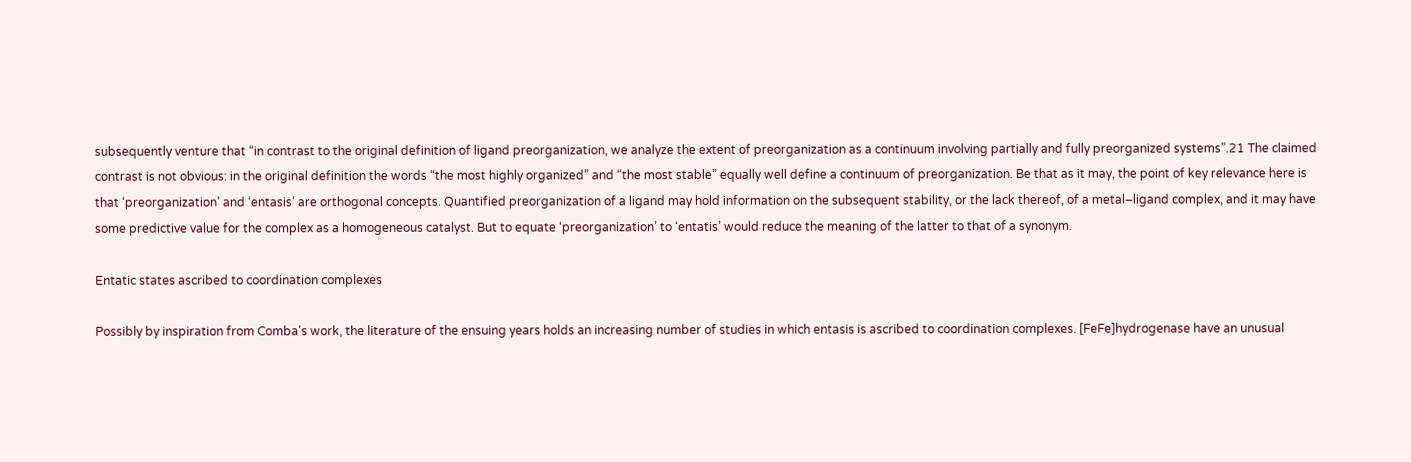subsequently venture that “in contrast to the original definition of ligand preorganization, we analyze the extent of preorganization as a continuum involving partially and fully preorganized systems”.21 The claimed contrast is not obvious: in the original definition the words “the most highly organized” and “the most stable” equally well define a continuum of preorganization. Be that as it may, the point of key relevance here is that ‘preorganization’ and ‘entasis’ are orthogonal concepts. Quantified preorganization of a ligand may hold information on the subsequent stability, or the lack thereof, of a metal–ligand complex, and it may have some predictive value for the complex as a homogeneous catalyst. But to equate ‘preorganization’ to ‘entatis’ would reduce the meaning of the latter to that of a synonym.

Entatic states ascribed to coordination complexes

Possibly by inspiration from Comba's work, the literature of the ensuing years holds an increasing number of studies in which entasis is ascribed to coordination complexes. [FeFe]hydrogenase have an unusual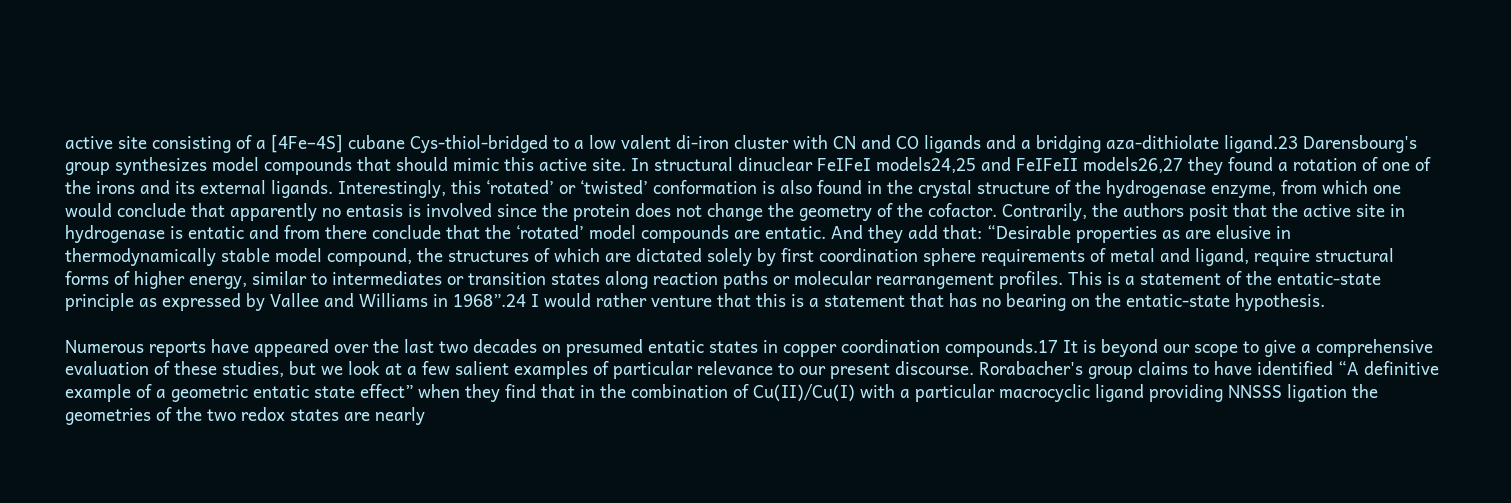active site consisting of a [4Fe–4S] cubane Cys-thiol-bridged to a low valent di-iron cluster with CN and CO ligands and a bridging aza-dithiolate ligand.23 Darensbourg's group synthesizes model compounds that should mimic this active site. In structural dinuclear FeIFeI models24,25 and FeIFeII models26,27 they found a rotation of one of the irons and its external ligands. Interestingly, this ‘rotated’ or ‘twisted’ conformation is also found in the crystal structure of the hydrogenase enzyme, from which one would conclude that apparently no entasis is involved since the protein does not change the geometry of the cofactor. Contrarily, the authors posit that the active site in hydrogenase is entatic and from there conclude that the ‘rotated’ model compounds are entatic. And they add that: “Desirable properties as are elusive in thermodynamically stable model compound, the structures of which are dictated solely by first coordination sphere requirements of metal and ligand, require structural forms of higher energy, similar to intermediates or transition states along reaction paths or molecular rearrangement profiles. This is a statement of the entatic-state principle as expressed by Vallee and Williams in 1968”.24 I would rather venture that this is a statement that has no bearing on the entatic-state hypothesis.

Numerous reports have appeared over the last two decades on presumed entatic states in copper coordination compounds.17 It is beyond our scope to give a comprehensive evaluation of these studies, but we look at a few salient examples of particular relevance to our present discourse. Rorabacher's group claims to have identified “A definitive example of a geometric entatic state effect” when they find that in the combination of Cu(II)/Cu(I) with a particular macrocyclic ligand providing NNSSS ligation the geometries of the two redox states are nearly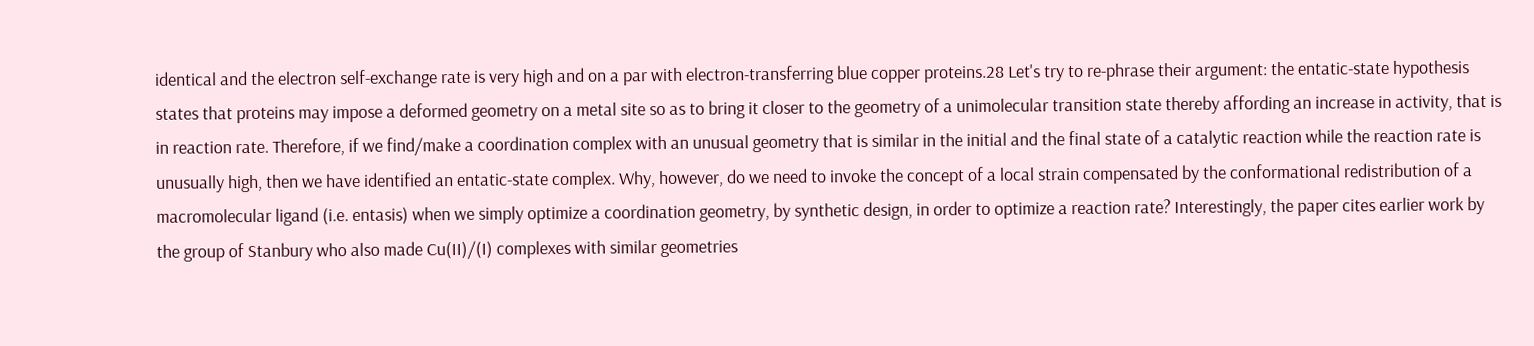identical and the electron self-exchange rate is very high and on a par with electron-transferring blue copper proteins.28 Let's try to re-phrase their argument: the entatic-state hypothesis states that proteins may impose a deformed geometry on a metal site so as to bring it closer to the geometry of a unimolecular transition state thereby affording an increase in activity, that is in reaction rate. Therefore, if we find/make a coordination complex with an unusual geometry that is similar in the initial and the final state of a catalytic reaction while the reaction rate is unusually high, then we have identified an entatic-state complex. Why, however, do we need to invoke the concept of a local strain compensated by the conformational redistribution of a macromolecular ligand (i.e. entasis) when we simply optimize a coordination geometry, by synthetic design, in order to optimize a reaction rate? Interestingly, the paper cites earlier work by the group of Stanbury who also made Cu(II)/(I) complexes with similar geometries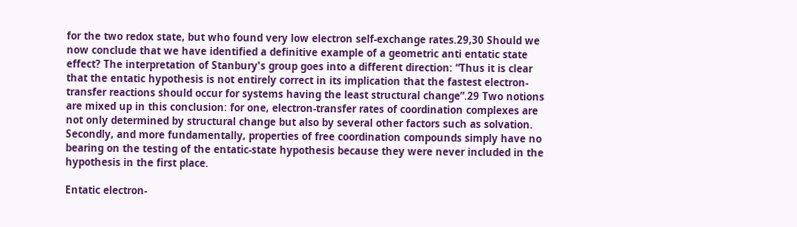for the two redox state, but who found very low electron self-exchange rates.29,30 Should we now conclude that we have identified a definitive example of a geometric anti entatic state effect? The interpretation of Stanbury's group goes into a different direction: “Thus it is clear that the entatic hypothesis is not entirely correct in its implication that the fastest electron-transfer reactions should occur for systems having the least structural change”.29 Two notions are mixed up in this conclusion: for one, electron-transfer rates of coordination complexes are not only determined by structural change but also by several other factors such as solvation. Secondly, and more fundamentally, properties of free coordination compounds simply have no bearing on the testing of the entatic-state hypothesis because they were never included in the hypothesis in the first place.

Entatic electron-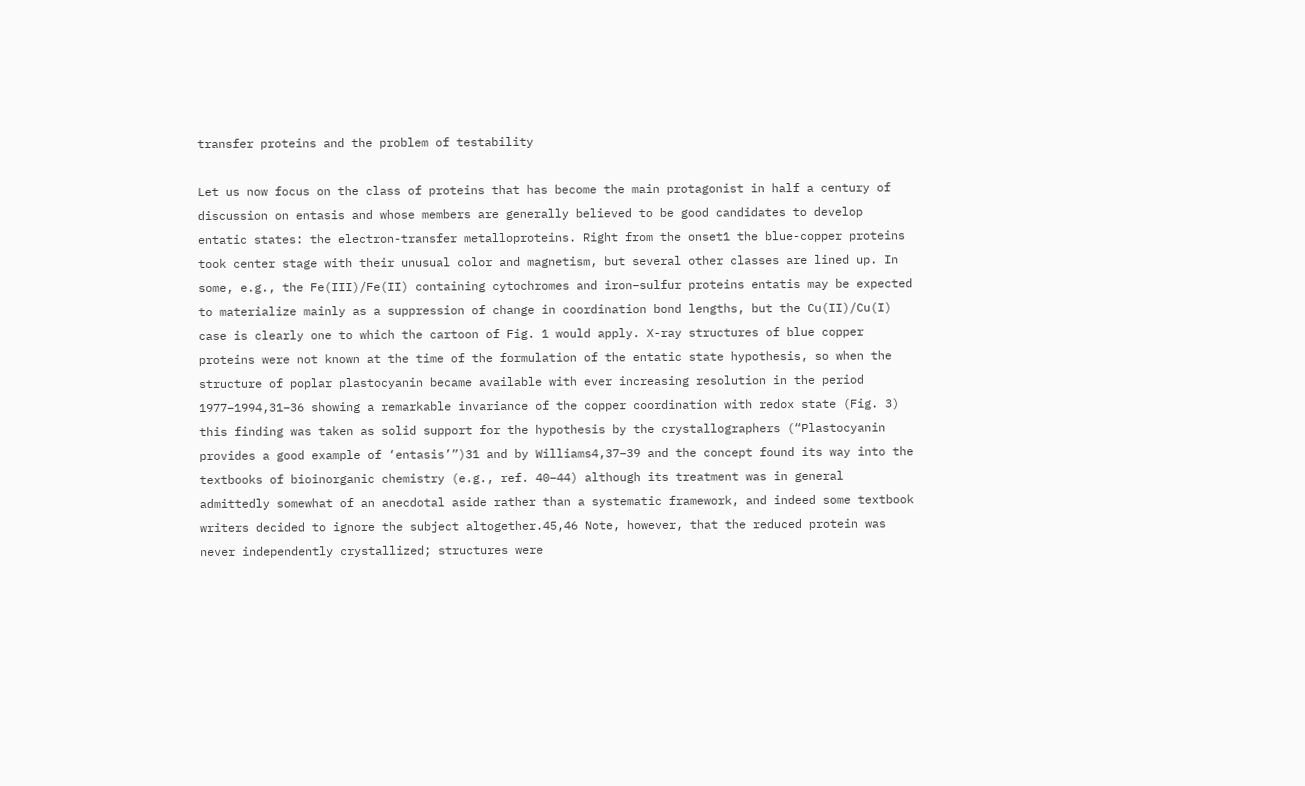transfer proteins and the problem of testability

Let us now focus on the class of proteins that has become the main protagonist in half a century of discussion on entasis and whose members are generally believed to be good candidates to develop entatic states: the electron-transfer metalloproteins. Right from the onset1 the blue-copper proteins took center stage with their unusual color and magnetism, but several other classes are lined up. In some, e.g., the Fe(III)/Fe(II) containing cytochromes and iron–sulfur proteins entatis may be expected to materialize mainly as a suppression of change in coordination bond lengths, but the Cu(II)/Cu(I) case is clearly one to which the cartoon of Fig. 1 would apply. X-ray structures of blue copper proteins were not known at the time of the formulation of the entatic state hypothesis, so when the structure of poplar plastocyanin became available with ever increasing resolution in the period 1977–1994,31–36 showing a remarkable invariance of the copper coordination with redox state (Fig. 3) this finding was taken as solid support for the hypothesis by the crystallographers (“Plastocyanin provides a good example of ‘entasis’”)31 and by Williams4,37–39 and the concept found its way into the textbooks of bioinorganic chemistry (e.g., ref. 40–44) although its treatment was in general admittedly somewhat of an anecdotal aside rather than a systematic framework, and indeed some textbook writers decided to ignore the subject altogether.45,46 Note, however, that the reduced protein was never independently crystallized; structures were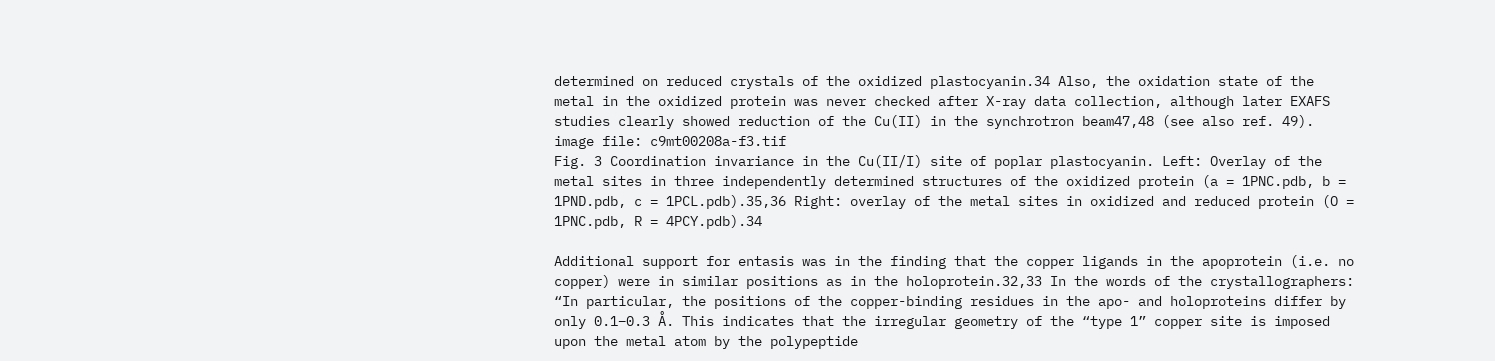determined on reduced crystals of the oxidized plastocyanin.34 Also, the oxidation state of the metal in the oxidized protein was never checked after X-ray data collection, although later EXAFS studies clearly showed reduction of the Cu(II) in the synchrotron beam47,48 (see also ref. 49).
image file: c9mt00208a-f3.tif
Fig. 3 Coordination invariance in the Cu(II/I) site of poplar plastocyanin. Left: Overlay of the metal sites in three independently determined structures of the oxidized protein (a = 1PNC.pdb, b = 1PND.pdb, c = 1PCL.pdb).35,36 Right: overlay of the metal sites in oxidized and reduced protein (O = 1PNC.pdb, R = 4PCY.pdb).34

Additional support for entasis was in the finding that the copper ligands in the apoprotein (i.e. no copper) were in similar positions as in the holoprotein.32,33 In the words of the crystallographers: “In particular, the positions of the copper-binding residues in the apo- and holoproteins differ by only 0.1–0.3 Å. This indicates that the irregular geometry of the “type 1” copper site is imposed upon the metal atom by the polypeptide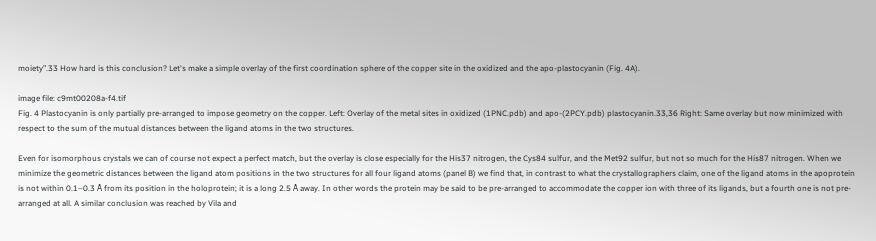moiety”.33 How hard is this conclusion? Let's make a simple overlay of the first coordination sphere of the copper site in the oxidized and the apo-plastocyanin (Fig. 4A).

image file: c9mt00208a-f4.tif
Fig. 4 Plastocyanin is only partially pre-arranged to impose geometry on the copper. Left: Overlay of the metal sites in oxidized (1PNC.pdb) and apo-(2PCY.pdb) plastocyanin.33,36 Right: Same overlay but now minimized with respect to the sum of the mutual distances between the ligand atoms in the two structures.

Even for isomorphous crystals we can of course not expect a perfect match, but the overlay is close especially for the His37 nitrogen, the Cys84 sulfur, and the Met92 sulfur, but not so much for the His87 nitrogen. When we minimize the geometric distances between the ligand atom positions in the two structures for all four ligand atoms (panel B) we find that, in contrast to what the crystallographers claim, one of the ligand atoms in the apoprotein is not within 0.1–0.3 Å from its position in the holoprotein; it is a long 2.5 Å away. In other words the protein may be said to be pre-arranged to accommodate the copper ion with three of its ligands, but a fourth one is not pre-arranged at all. A similar conclusion was reached by Vila and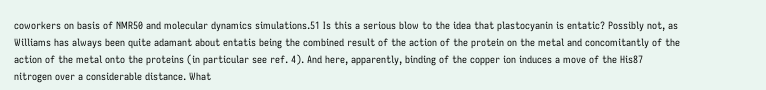coworkers on basis of NMR50 and molecular dynamics simulations.51 Is this a serious blow to the idea that plastocyanin is entatic? Possibly not, as Williams has always been quite adamant about entatis being the combined result of the action of the protein on the metal and concomitantly of the action of the metal onto the proteins (in particular see ref. 4). And here, apparently, binding of the copper ion induces a move of the His87 nitrogen over a considerable distance. What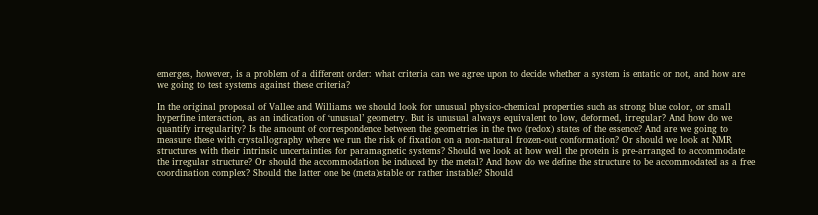emerges, however, is a problem of a different order: what criteria can we agree upon to decide whether a system is entatic or not, and how are we going to test systems against these criteria?

In the original proposal of Vallee and Williams we should look for unusual physico-chemical properties such as strong blue color, or small hyperfine interaction, as an indication of ‘unusual’ geometry. But is unusual always equivalent to low, deformed, irregular? And how do we quantify irregularity? Is the amount of correspondence between the geometries in the two (redox) states of the essence? And are we going to measure these with crystallography where we run the risk of fixation on a non-natural frozen-out conformation? Or should we look at NMR structures with their intrinsic uncertainties for paramagnetic systems? Should we look at how well the protein is pre-arranged to accommodate the irregular structure? Or should the accommodation be induced by the metal? And how do we define the structure to be accommodated as a free coordination complex? Should the latter one be (meta)stable or rather instable? Should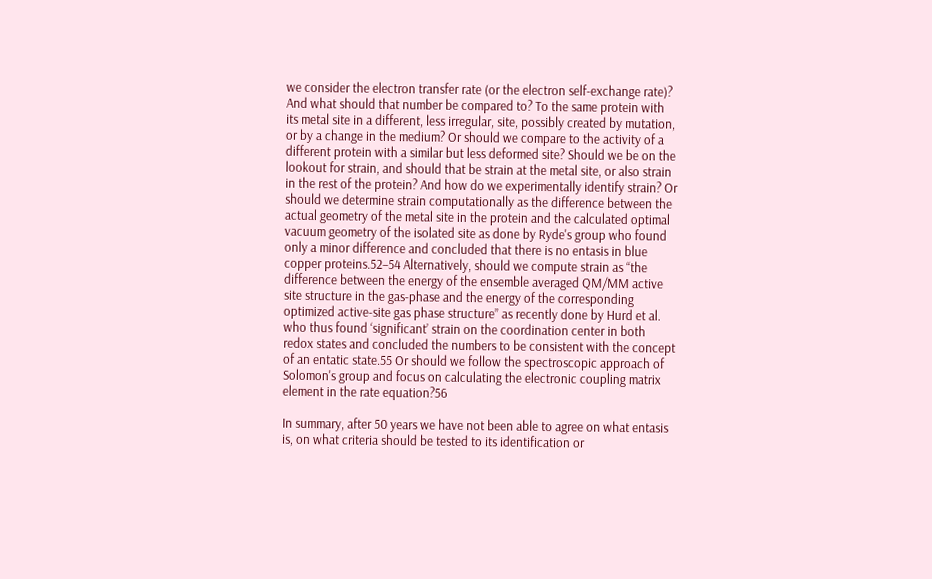we consider the electron transfer rate (or the electron self-exchange rate)? And what should that number be compared to? To the same protein with its metal site in a different, less irregular, site, possibly created by mutation, or by a change in the medium? Or should we compare to the activity of a different protein with a similar but less deformed site? Should we be on the lookout for strain, and should that be strain at the metal site, or also strain in the rest of the protein? And how do we experimentally identify strain? Or should we determine strain computationally as the difference between the actual geometry of the metal site in the protein and the calculated optimal vacuum geometry of the isolated site as done by Ryde's group who found only a minor difference and concluded that there is no entasis in blue copper proteins.52–54 Alternatively, should we compute strain as “the difference between the energy of the ensemble averaged QM/MM active site structure in the gas-phase and the energy of the corresponding optimized active-site gas phase structure” as recently done by Hurd et al. who thus found ‘significant’ strain on the coordination center in both redox states and concluded the numbers to be consistent with the concept of an entatic state.55 Or should we follow the spectroscopic approach of Solomon's group and focus on calculating the electronic coupling matrix element in the rate equation?56

In summary, after 50 years we have not been able to agree on what entasis is, on what criteria should be tested to its identification or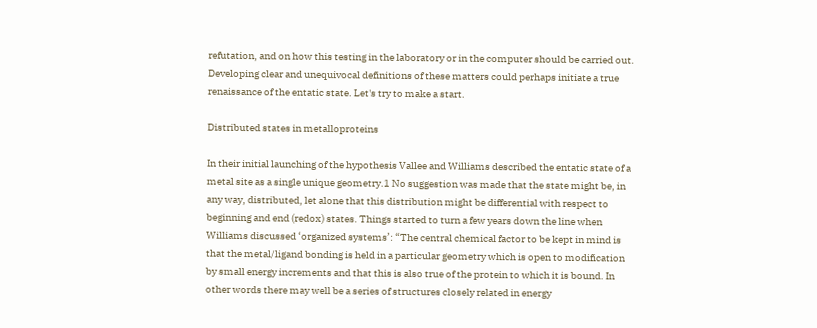refutation, and on how this testing in the laboratory or in the computer should be carried out. Developing clear and unequivocal definitions of these matters could perhaps initiate a true renaissance of the entatic state. Let's try to make a start.

Distributed states in metalloproteins

In their initial launching of the hypothesis Vallee and Williams described the entatic state of a metal site as a single unique geometry.1 No suggestion was made that the state might be, in any way, distributed, let alone that this distribution might be differential with respect to beginning and end (redox) states. Things started to turn a few years down the line when Williams discussed ‘organized systems’: “The central chemical factor to be kept in mind is that the metal/ligand bonding is held in a particular geometry which is open to modification by small energy increments and that this is also true of the protein to which it is bound. In other words there may well be a series of structures closely related in energy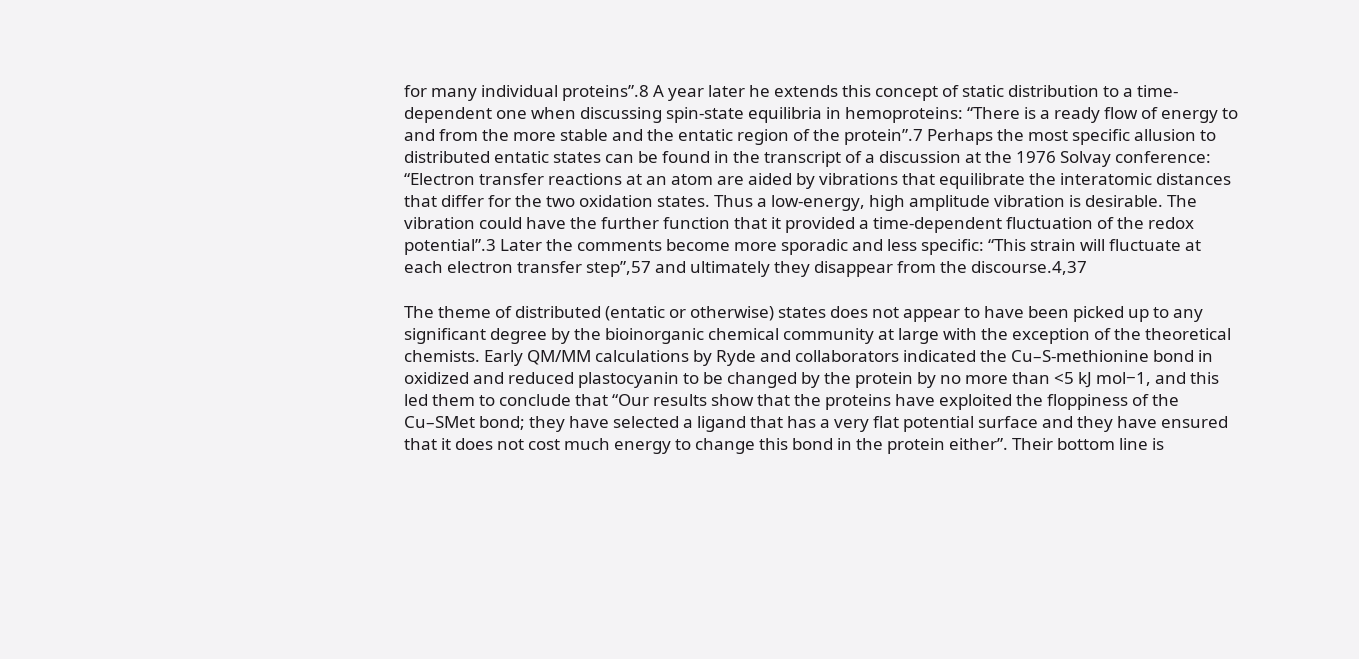for many individual proteins”.8 A year later he extends this concept of static distribution to a time-dependent one when discussing spin-state equilibria in hemoproteins: “There is a ready flow of energy to and from the more stable and the entatic region of the protein”.7 Perhaps the most specific allusion to distributed entatic states can be found in the transcript of a discussion at the 1976 Solvay conference: “Electron transfer reactions at an atom are aided by vibrations that equilibrate the interatomic distances that differ for the two oxidation states. Thus a low-energy, high amplitude vibration is desirable. The vibration could have the further function that it provided a time-dependent fluctuation of the redox potential”.3 Later the comments become more sporadic and less specific: “This strain will fluctuate at each electron transfer step”,57 and ultimately they disappear from the discourse.4,37

The theme of distributed (entatic or otherwise) states does not appear to have been picked up to any significant degree by the bioinorganic chemical community at large with the exception of the theoretical chemists. Early QM/MM calculations by Ryde and collaborators indicated the Cu–S-methionine bond in oxidized and reduced plastocyanin to be changed by the protein by no more than <5 kJ mol−1, and this led them to conclude that “Our results show that the proteins have exploited the floppiness of the Cu–SMet bond; they have selected a ligand that has a very flat potential surface and they have ensured that it does not cost much energy to change this bond in the protein either”. Their bottom line is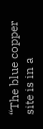“The blue copper site is in a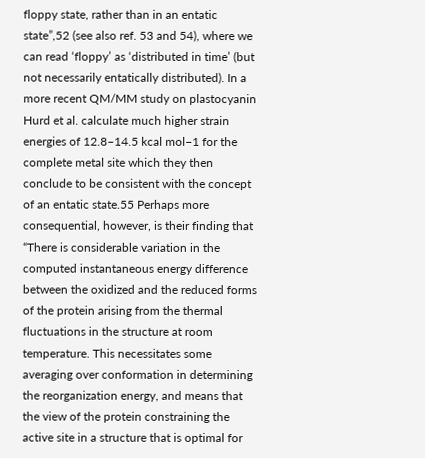floppy state, rather than in an entatic state”,52 (see also ref. 53 and 54), where we can read ‘floppy’ as ‘distributed in time’ (but not necessarily entatically distributed). In a more recent QM/MM study on plastocyanin Hurd et al. calculate much higher strain energies of 12.8–14.5 kcal mol−1 for the complete metal site which they then conclude to be consistent with the concept of an entatic state.55 Perhaps more consequential, however, is their finding that “There is considerable variation in the computed instantaneous energy difference between the oxidized and the reduced forms of the protein arising from the thermal fluctuations in the structure at room temperature. This necessitates some averaging over conformation in determining the reorganization energy, and means that the view of the protein constraining the active site in a structure that is optimal for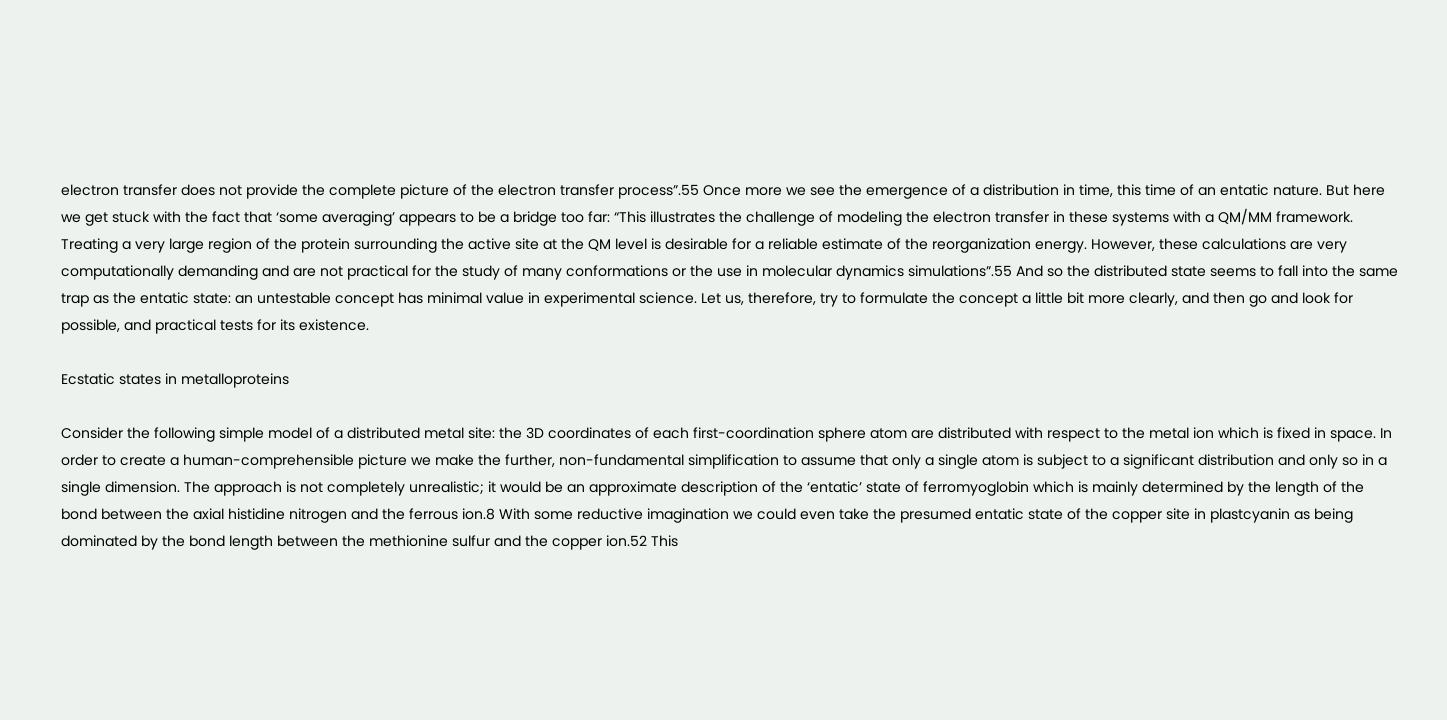electron transfer does not provide the complete picture of the electron transfer process”.55 Once more we see the emergence of a distribution in time, this time of an entatic nature. But here we get stuck with the fact that ‘some averaging’ appears to be a bridge too far: “This illustrates the challenge of modeling the electron transfer in these systems with a QM/MM framework. Treating a very large region of the protein surrounding the active site at the QM level is desirable for a reliable estimate of the reorganization energy. However, these calculations are very computationally demanding and are not practical for the study of many conformations or the use in molecular dynamics simulations”.55 And so the distributed state seems to fall into the same trap as the entatic state: an untestable concept has minimal value in experimental science. Let us, therefore, try to formulate the concept a little bit more clearly, and then go and look for possible, and practical tests for its existence.

Ecstatic states in metalloproteins

Consider the following simple model of a distributed metal site: the 3D coordinates of each first-coordination sphere atom are distributed with respect to the metal ion which is fixed in space. In order to create a human-comprehensible picture we make the further, non-fundamental simplification to assume that only a single atom is subject to a significant distribution and only so in a single dimension. The approach is not completely unrealistic; it would be an approximate description of the ‘entatic’ state of ferromyoglobin which is mainly determined by the length of the bond between the axial histidine nitrogen and the ferrous ion.8 With some reductive imagination we could even take the presumed entatic state of the copper site in plastcyanin as being dominated by the bond length between the methionine sulfur and the copper ion.52 This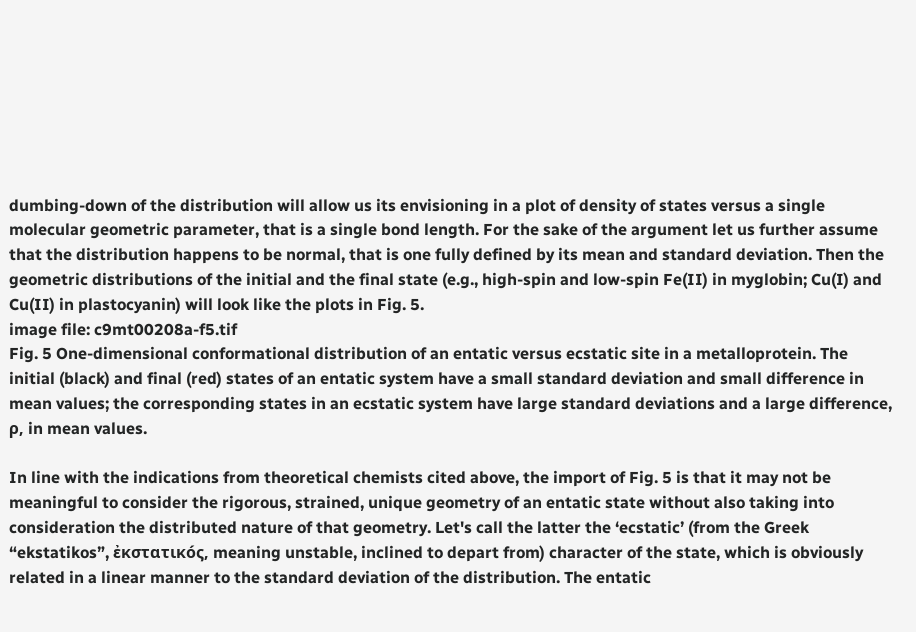dumbing-down of the distribution will allow us its envisioning in a plot of density of states versus a single molecular geometric parameter, that is a single bond length. For the sake of the argument let us further assume that the distribution happens to be normal, that is one fully defined by its mean and standard deviation. Then the geometric distributions of the initial and the final state (e.g., high-spin and low-spin Fe(II) in myglobin; Cu(I) and Cu(II) in plastocyanin) will look like the plots in Fig. 5.
image file: c9mt00208a-f5.tif
Fig. 5 One-dimensional conformational distribution of an entatic versus ecstatic site in a metalloprotein. The initial (black) and final (red) states of an entatic system have a small standard deviation and small difference in mean values; the corresponding states in an ecstatic system have large standard deviations and a large difference, ρ, in mean values.

In line with the indications from theoretical chemists cited above, the import of Fig. 5 is that it may not be meaningful to consider the rigorous, strained, unique geometry of an entatic state without also taking into consideration the distributed nature of that geometry. Let's call the latter the ‘ecstatic’ (from the Greek “ekstatikos”, ἐκστατικóς, meaning unstable, inclined to depart from) character of the state, which is obviously related in a linear manner to the standard deviation of the distribution. The entatic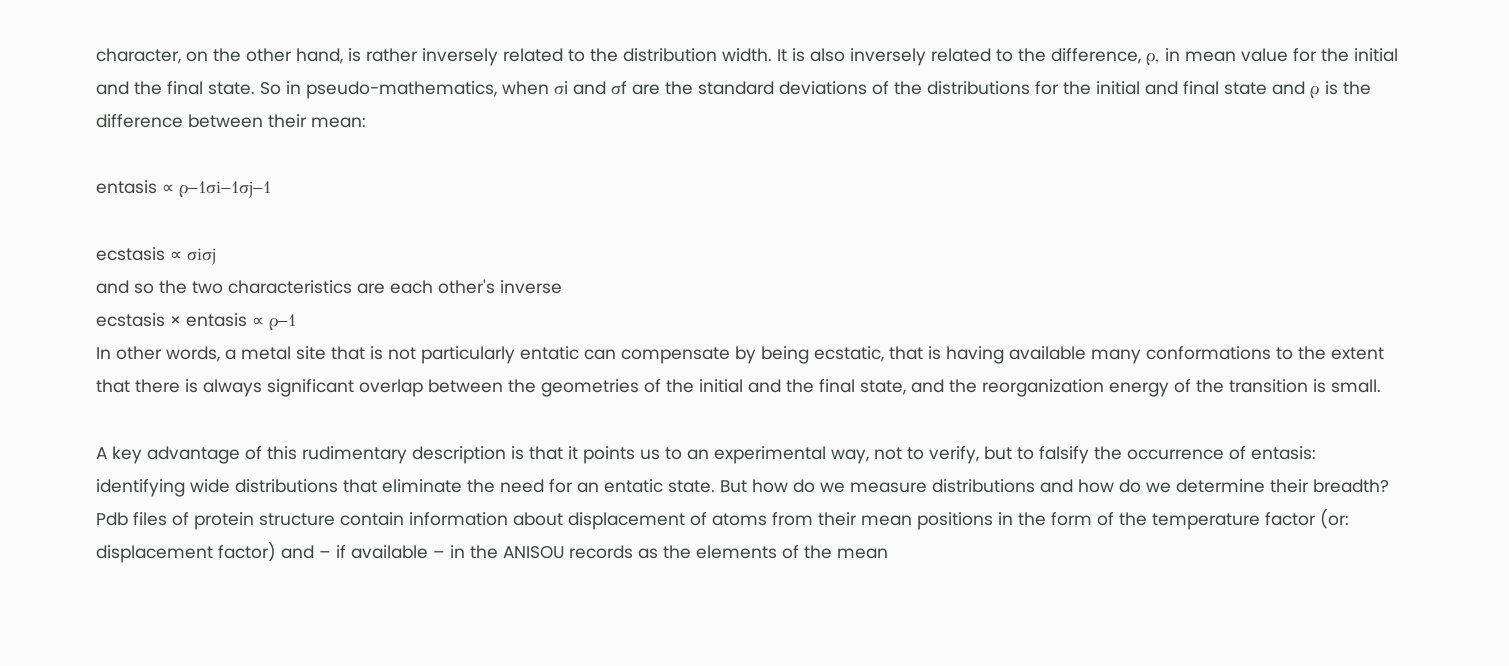character, on the other hand, is rather inversely related to the distribution width. It is also inversely related to the difference, ρ, in mean value for the initial and the final state. So in pseudo-mathematics, when σi and σf are the standard deviations of the distributions for the initial and final state and ρ is the difference between their mean:

entasis ∝ ρ−1σi−1σj−1

ecstasis ∝ σiσj
and so the two characteristics are each other's inverse
ecstasis × entasis ∝ ρ−1
In other words, a metal site that is not particularly entatic can compensate by being ecstatic, that is having available many conformations to the extent that there is always significant overlap between the geometries of the initial and the final state, and the reorganization energy of the transition is small.

A key advantage of this rudimentary description is that it points us to an experimental way, not to verify, but to falsify the occurrence of entasis: identifying wide distributions that eliminate the need for an entatic state. But how do we measure distributions and how do we determine their breadth? Pdb files of protein structure contain information about displacement of atoms from their mean positions in the form of the temperature factor (or: displacement factor) and – if available – in the ANISOU records as the elements of the mean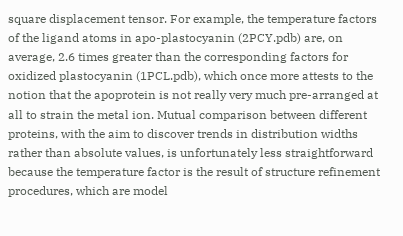square displacement tensor. For example, the temperature factors of the ligand atoms in apo-plastocyanin (2PCY.pdb) are, on average, 2.6 times greater than the corresponding factors for oxidized plastocyanin (1PCL.pdb), which once more attests to the notion that the apoprotein is not really very much pre-arranged at all to strain the metal ion. Mutual comparison between different proteins, with the aim to discover trends in distribution widths rather than absolute values, is unfortunately less straightforward because the temperature factor is the result of structure refinement procedures, which are model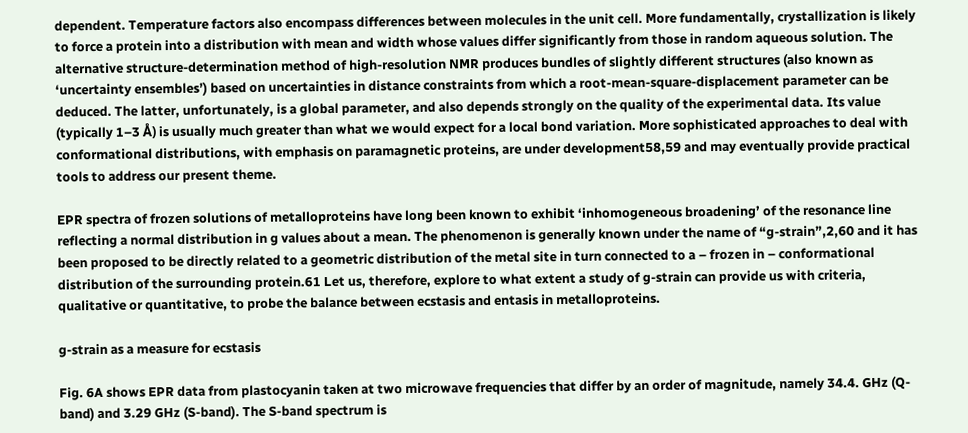dependent. Temperature factors also encompass differences between molecules in the unit cell. More fundamentally, crystallization is likely to force a protein into a distribution with mean and width whose values differ significantly from those in random aqueous solution. The alternative structure-determination method of high-resolution NMR produces bundles of slightly different structures (also known as ‘uncertainty ensembles’) based on uncertainties in distance constraints from which a root-mean-square-displacement parameter can be deduced. The latter, unfortunately, is a global parameter, and also depends strongly on the quality of the experimental data. Its value (typically 1–3 Å) is usually much greater than what we would expect for a local bond variation. More sophisticated approaches to deal with conformational distributions, with emphasis on paramagnetic proteins, are under development58,59 and may eventually provide practical tools to address our present theme.

EPR spectra of frozen solutions of metalloproteins have long been known to exhibit ‘inhomogeneous broadening’ of the resonance line reflecting a normal distribution in g values about a mean. The phenomenon is generally known under the name of “g-strain”,2,60 and it has been proposed to be directly related to a geometric distribution of the metal site in turn connected to a – frozen in – conformational distribution of the surrounding protein.61 Let us, therefore, explore to what extent a study of g-strain can provide us with criteria, qualitative or quantitative, to probe the balance between ecstasis and entasis in metalloproteins.

g-strain as a measure for ecstasis

Fig. 6A shows EPR data from plastocyanin taken at two microwave frequencies that differ by an order of magnitude, namely 34.4. GHz (Q-band) and 3.29 GHz (S-band). The S-band spectrum is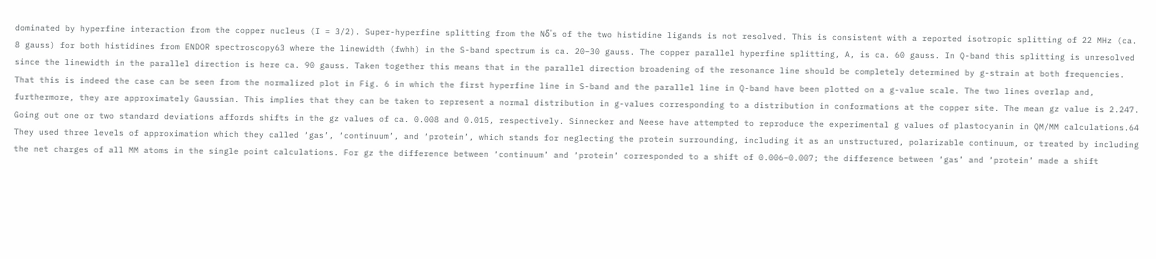dominated by hyperfine interaction from the copper nucleus (I = 3/2). Super-hyperfine splitting from the Nδ's of the two histidine ligands is not resolved. This is consistent with a reported isotropic splitting of 22 MHz (ca. 8 gauss) for both histidines from ENDOR spectroscopy63 where the linewidth (fwhh) in the S-band spectrum is ca. 20–30 gauss. The copper parallel hyperfine splitting, A, is ca. 60 gauss. In Q-band this splitting is unresolved since the linewidth in the parallel direction is here ca. 90 gauss. Taken together this means that in the parallel direction broadening of the resonance line should be completely determined by g-strain at both frequencies. That this is indeed the case can be seen from the normalized plot in Fig. 6 in which the first hyperfine line in S-band and the parallel line in Q-band have been plotted on a g-value scale. The two lines overlap and, furthermore, they are approximately Gaussian. This implies that they can be taken to represent a normal distribution in g-values corresponding to a distribution in conformations at the copper site. The mean gz value is 2.247. Going out one or two standard deviations affords shifts in the gz values of ca. 0.008 and 0.015, respectively. Sinnecker and Neese have attempted to reproduce the experimental g values of plastocyanin in QM/MM calculations.64 They used three levels of approximation which they called ‘gas’, ‘continuum’, and ‘protein’, which stands for neglecting the protein surrounding, including it as an unstructured, polarizable continuum, or treated by including the net charges of all MM atoms in the single point calculations. For gz the difference between ‘continuum’ and ‘protein’ corresponded to a shift of 0.006–0.007; the difference between ‘gas’ and ‘protein’ made a shift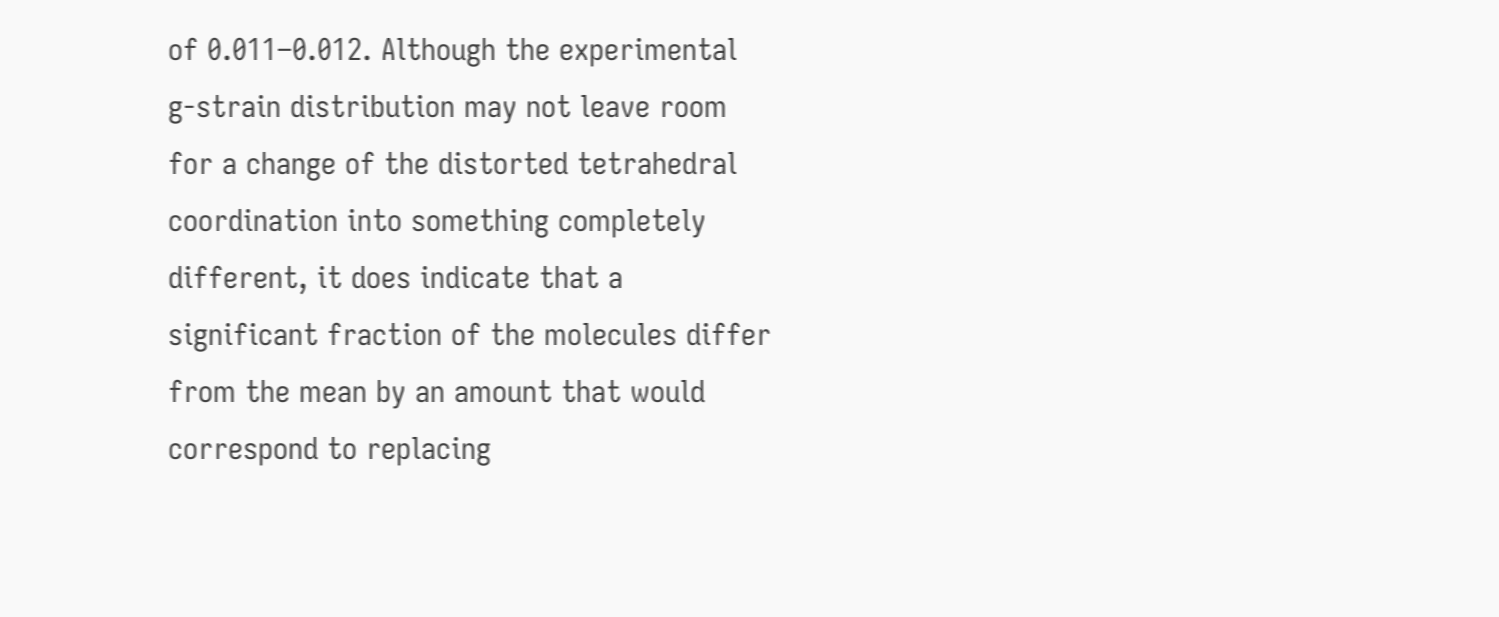of 0.011–0.012. Although the experimental g-strain distribution may not leave room for a change of the distorted tetrahedral coordination into something completely different, it does indicate that a significant fraction of the molecules differ from the mean by an amount that would correspond to replacing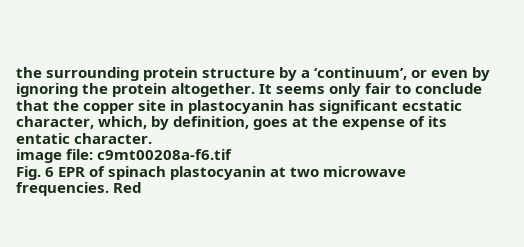the surrounding protein structure by a ‘continuum’, or even by ignoring the protein altogether. It seems only fair to conclude that the copper site in plastocyanin has significant ecstatic character, which, by definition, goes at the expense of its entatic character.
image file: c9mt00208a-f6.tif
Fig. 6 EPR of spinach plastocyanin at two microwave frequencies. Red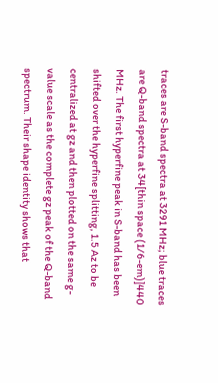traces are S-band spectra at 3291 MHz; blue traces are Q-band spectra at 34[thin space (1/6-em)]440 MHz. The first hyperfine peak in S-band has been shifted over the hyperfine splitting, 1.5 Az to be centralized at gz and then plotted on the same g-value scale as the complete gz peak of the Q-band spectrum. Their shape identity shows that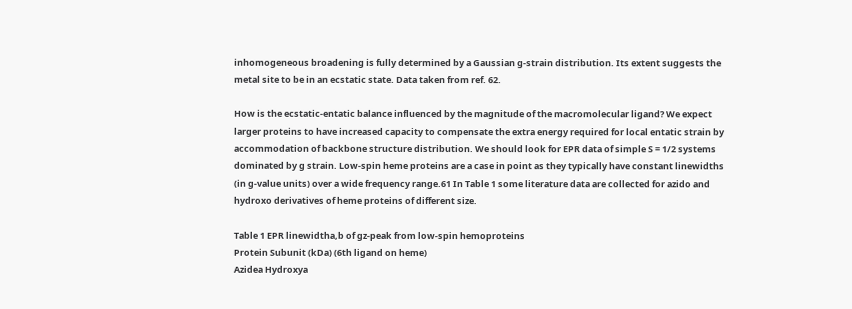inhomogeneous broadening is fully determined by a Gaussian g-strain distribution. Its extent suggests the metal site to be in an ecstatic state. Data taken from ref. 62.

How is the ecstatic-entatic balance influenced by the magnitude of the macromolecular ligand? We expect larger proteins to have increased capacity to compensate the extra energy required for local entatic strain by accommodation of backbone structure distribution. We should look for EPR data of simple S = 1/2 systems dominated by g strain. Low-spin heme proteins are a case in point as they typically have constant linewidths (in g-value units) over a wide frequency range.61 In Table 1 some literature data are collected for azido and hydroxo derivatives of heme proteins of different size.

Table 1 EPR linewidtha,b of gz-peak from low-spin hemoproteins
Protein Subunit (kDa) (6th ligand on heme)
Azidea Hydroxya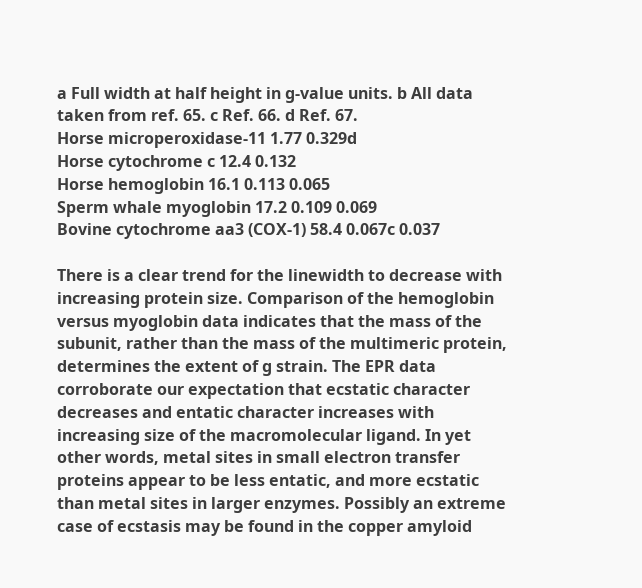a Full width at half height in g-value units. b All data taken from ref. 65. c Ref. 66. d Ref. 67.
Horse microperoxidase-11 1.77 0.329d
Horse cytochrome c 12.4 0.132
Horse hemoglobin 16.1 0.113 0.065
Sperm whale myoglobin 17.2 0.109 0.069
Bovine cytochrome aa3 (COX-1) 58.4 0.067c 0.037

There is a clear trend for the linewidth to decrease with increasing protein size. Comparison of the hemoglobin versus myoglobin data indicates that the mass of the subunit, rather than the mass of the multimeric protein, determines the extent of g strain. The EPR data corroborate our expectation that ecstatic character decreases and entatic character increases with increasing size of the macromolecular ligand. In yet other words, metal sites in small electron transfer proteins appear to be less entatic, and more ecstatic than metal sites in larger enzymes. Possibly an extreme case of ecstasis may be found in the copper amyloid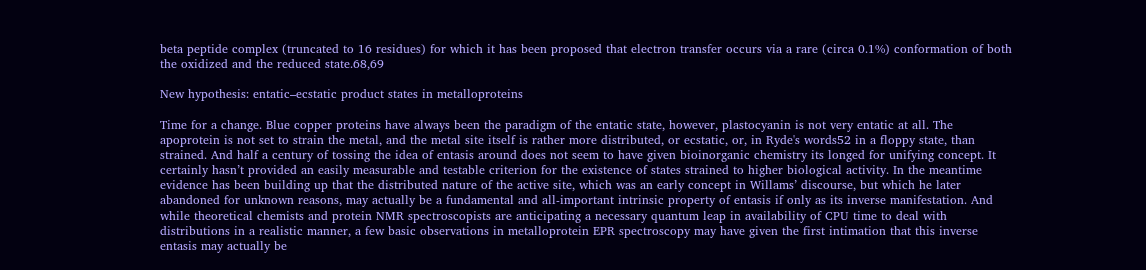beta peptide complex (truncated to 16 residues) for which it has been proposed that electron transfer occurs via a rare (circa 0.1%) conformation of both the oxidized and the reduced state.68,69

New hypothesis: entatic–ecstatic product states in metalloproteins

Time for a change. Blue copper proteins have always been the paradigm of the entatic state, however, plastocyanin is not very entatic at all. The apoprotein is not set to strain the metal, and the metal site itself is rather more distributed, or ecstatic, or, in Ryde's words52 in a floppy state, than strained. And half a century of tossing the idea of entasis around does not seem to have given bioinorganic chemistry its longed for unifying concept. It certainly hasn’t provided an easily measurable and testable criterion for the existence of states strained to higher biological activity. In the meantime evidence has been building up that the distributed nature of the active site, which was an early concept in Willams’ discourse, but which he later abandoned for unknown reasons, may actually be a fundamental and all-important intrinsic property of entasis if only as its inverse manifestation. And while theoretical chemists and protein NMR spectroscopists are anticipating a necessary quantum leap in availability of CPU time to deal with distributions in a realistic manner, a few basic observations in metalloprotein EPR spectroscopy may have given the first intimation that this inverse entasis may actually be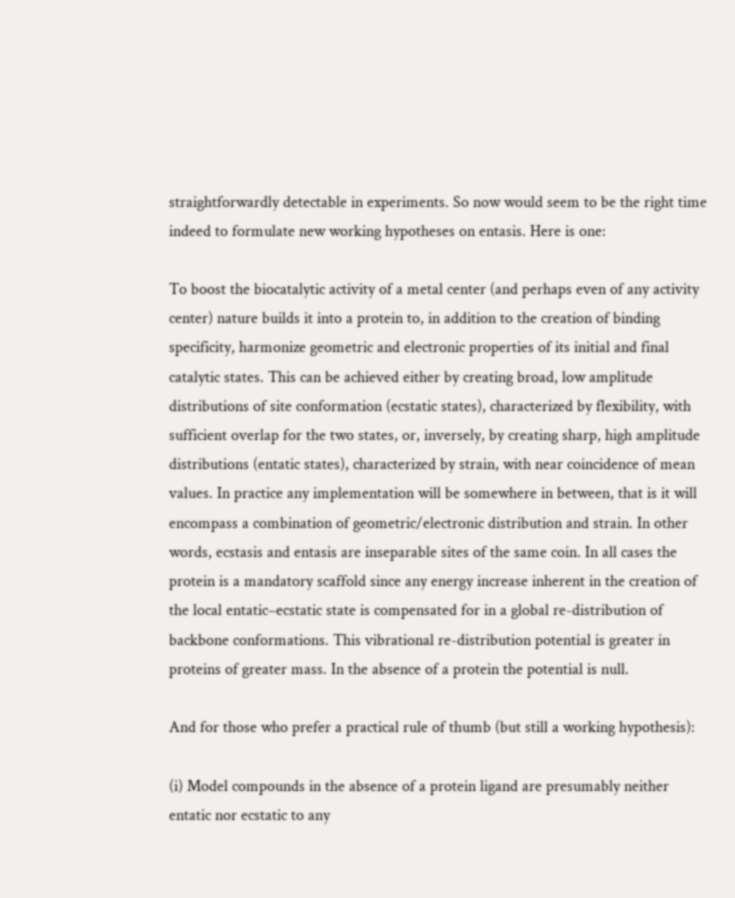straightforwardly detectable in experiments. So now would seem to be the right time indeed to formulate new working hypotheses on entasis. Here is one:

To boost the biocatalytic activity of a metal center (and perhaps even of any activity center) nature builds it into a protein to, in addition to the creation of binding specificity, harmonize geometric and electronic properties of its initial and final catalytic states. This can be achieved either by creating broad, low amplitude distributions of site conformation (ecstatic states), characterized by flexibility, with sufficient overlap for the two states, or, inversely, by creating sharp, high amplitude distributions (entatic states), characterized by strain, with near coincidence of mean values. In practice any implementation will be somewhere in between, that is it will encompass a combination of geometric/electronic distribution and strain. In other words, ecstasis and entasis are inseparable sites of the same coin. In all cases the protein is a mandatory scaffold since any energy increase inherent in the creation of the local entatic–ecstatic state is compensated for in a global re-distribution of backbone conformations. This vibrational re-distribution potential is greater in proteins of greater mass. In the absence of a protein the potential is null.

And for those who prefer a practical rule of thumb (but still a working hypothesis):

(i) Model compounds in the absence of a protein ligand are presumably neither entatic nor ecstatic to any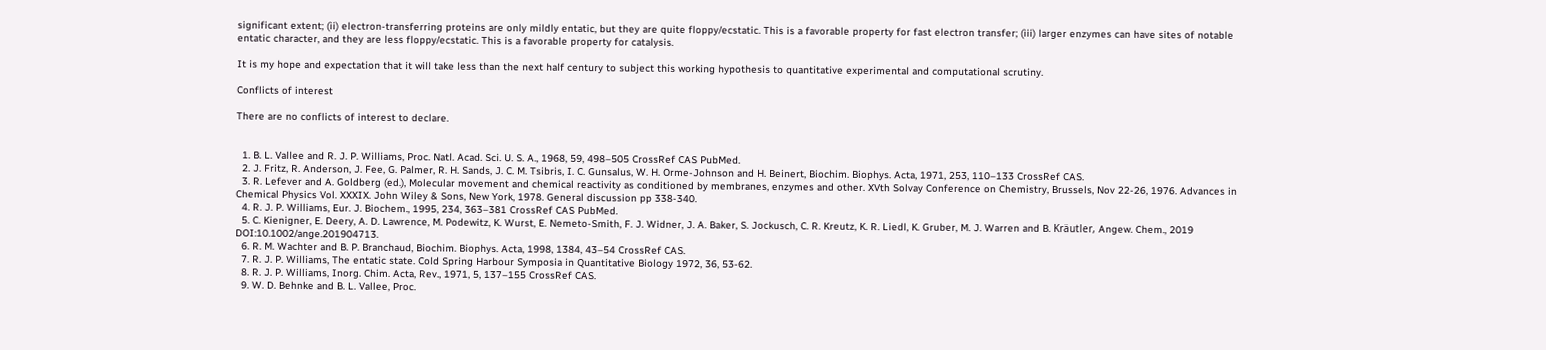significant extent; (ii) electron-transferring proteins are only mildly entatic, but they are quite floppy/ecstatic. This is a favorable property for fast electron transfer; (iii) larger enzymes can have sites of notable entatic character, and they are less floppy/ecstatic. This is a favorable property for catalysis.

It is my hope and expectation that it will take less than the next half century to subject this working hypothesis to quantitative experimental and computational scrutiny.

Conflicts of interest

There are no conflicts of interest to declare.


  1. B. L. Vallee and R. J. P. Williams, Proc. Natl. Acad. Sci. U. S. A., 1968, 59, 498–505 CrossRef CAS PubMed.
  2. J. Fritz, R. Anderson, J. Fee, G. Palmer, R. H. Sands, J. C. M. Tsibris, I. C. Gunsalus, W. H. Orme-Johnson and H. Beinert, Biochim. Biophys. Acta, 1971, 253, 110–133 CrossRef CAS.
  3. R. Lefever and A. Goldberg (ed.), Molecular movement and chemical reactivity as conditioned by membranes, enzymes and other. XVth Solvay Conference on Chemistry, Brussels, Nov 22-26, 1976. Advances in Chemical Physics Vol. XXXIX. John Wiley & Sons, New York, 1978. General discussion pp 338-340.
  4. R. J. P. Williams, Eur. J. Biochem., 1995, 234, 363–381 CrossRef CAS PubMed.
  5. C. Kienigner, E. Deery, A. D. Lawrence, M. Podewitz, K. Wurst, E. Nemeto-Smith, F. J. Widner, J. A. Baker, S. Jockusch, C. R. Kreutz, K. R. Liedl, K. Gruber, M. J. Warren and B. Kräutler, Angew. Chem., 2019 DOI:10.1002/ange.201904713.
  6. R. M. Wachter and B. P. Branchaud, Biochim. Biophys. Acta, 1998, 1384, 43–54 CrossRef CAS.
  7. R. J. P. Williams, The entatic state. Cold Spring Harbour Symposia in Quantitative Biology 1972, 36, 53-62.
  8. R. J. P. Williams, Inorg. Chim. Acta, Rev., 1971, 5, 137–155 CrossRef CAS.
  9. W. D. Behnke and B. L. Vallee, Proc.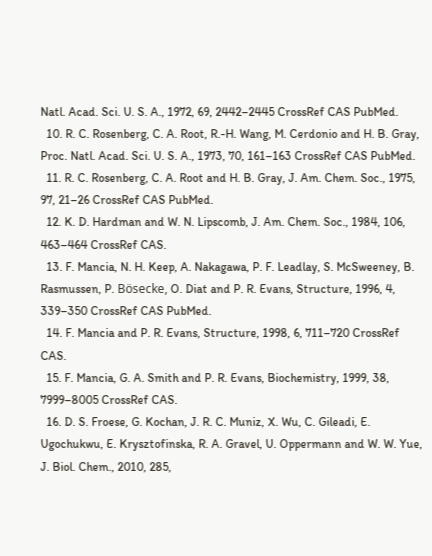Natl. Acad. Sci. U. S. A., 1972, 69, 2442–2445 CrossRef CAS PubMed.
  10. R. C. Rosenberg, C. A. Root, R.-H. Wang, M. Cerdonio and H. B. Gray, Proc. Natl. Acad. Sci. U. S. A., 1973, 70, 161–163 CrossRef CAS PubMed.
  11. R. C. Rosenberg, C. A. Root and H. B. Gray, J. Am. Chem. Soc., 1975, 97, 21–26 CrossRef CAS PubMed.
  12. K. D. Hardman and W. N. Lipscomb, J. Am. Chem. Soc., 1984, 106, 463–464 CrossRef CAS.
  13. F. Mancia, N. H. Keep, A. Nakagawa, P. F. Leadlay, S. McSweeney, B. Rasmussen, P. Bösecke, O. Diat and P. R. Evans, Structure, 1996, 4, 339–350 CrossRef CAS PubMed.
  14. F. Mancia and P. R. Evans, Structure, 1998, 6, 711–720 CrossRef CAS.
  15. F. Mancia, G. A. Smith and P. R. Evans, Biochemistry, 1999, 38, 7999–8005 CrossRef CAS.
  16. D. S. Froese, G. Kochan, J. R. C. Muniz, X. Wu, C. Gileadi, E. Ugochukwu, E. Krysztofinska, R. A. Gravel, U. Oppermann and W. W. Yue, J. Biol. Chem., 2010, 285,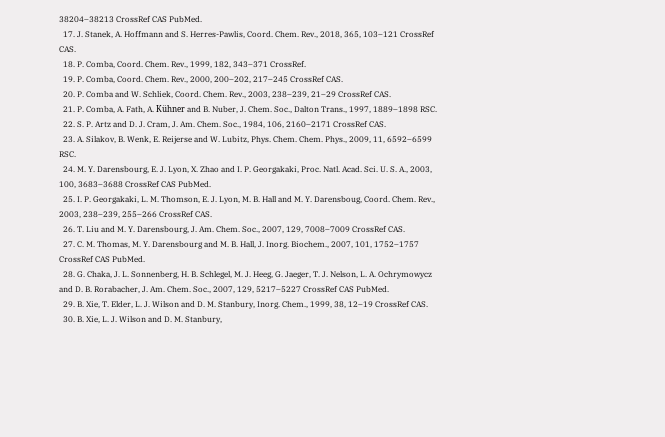38204–38213 CrossRef CAS PubMed.
  17. J. Stanek, A. Hoffmann and S. Herres-Pawlis, Coord. Chem. Rev., 2018, 365, 103–121 CrossRef CAS.
  18. P. Comba, Coord. Chem. Rev., 1999, 182, 343–371 CrossRef.
  19. P. Comba, Coord. Chem. Rev., 2000, 200–202, 217–245 CrossRef CAS.
  20. P. Comba and W. Schliek, Coord. Chem. Rev., 2003, 238–239, 21–29 CrossRef CAS.
  21. P. Comba, A. Fath, A. Kühner and B. Nuber, J. Chem. Soc., Dalton Trans., 1997, 1889–1898 RSC.
  22. S. P. Artz and D. J. Cram, J. Am. Chem. Soc., 1984, 106, 2160–2171 CrossRef CAS.
  23. A. Silakov, B. Wenk, E. Reijerse and W. Lubitz, Phys. Chem. Chem. Phys., 2009, 11, 6592–6599 RSC.
  24. M. Y. Darensbourg, E. J. Lyon, X. Zhao and I. P. Georgakaki, Proc. Natl. Acad. Sci. U. S. A., 2003, 100, 3683–3688 CrossRef CAS PubMed.
  25. I. P. Georgakaki, L. M. Thomson, E. J. Lyon, M. B. Hall and M. Y. Darensboug, Coord. Chem. Rev., 2003, 238–239, 255–266 CrossRef CAS.
  26. T. Liu and M. Y. Darensbourg, J. Am. Chem. Soc., 2007, 129, 7008–7009 CrossRef CAS.
  27. C. M. Thomas, M. Y. Darensbourg and M. B. Hall, J. Inorg. Biochem., 2007, 101, 1752–1757 CrossRef CAS PubMed.
  28. G. Chaka, J. L. Sonnenberg, H. B. Schlegel, M. J. Heeg, G. Jaeger, T. J. Nelson, L. A. Ochrymowycz and D. B. Rorabacher, J. Am. Chem. Soc., 2007, 129, 5217–5227 CrossRef CAS PubMed.
  29. B. Xie, T. Elder, L. J. Wilson and D. M. Stanbury, Inorg. Chem., 1999, 38, 12–19 CrossRef CAS.
  30. B. Xie, L. J. Wilson and D. M. Stanbury,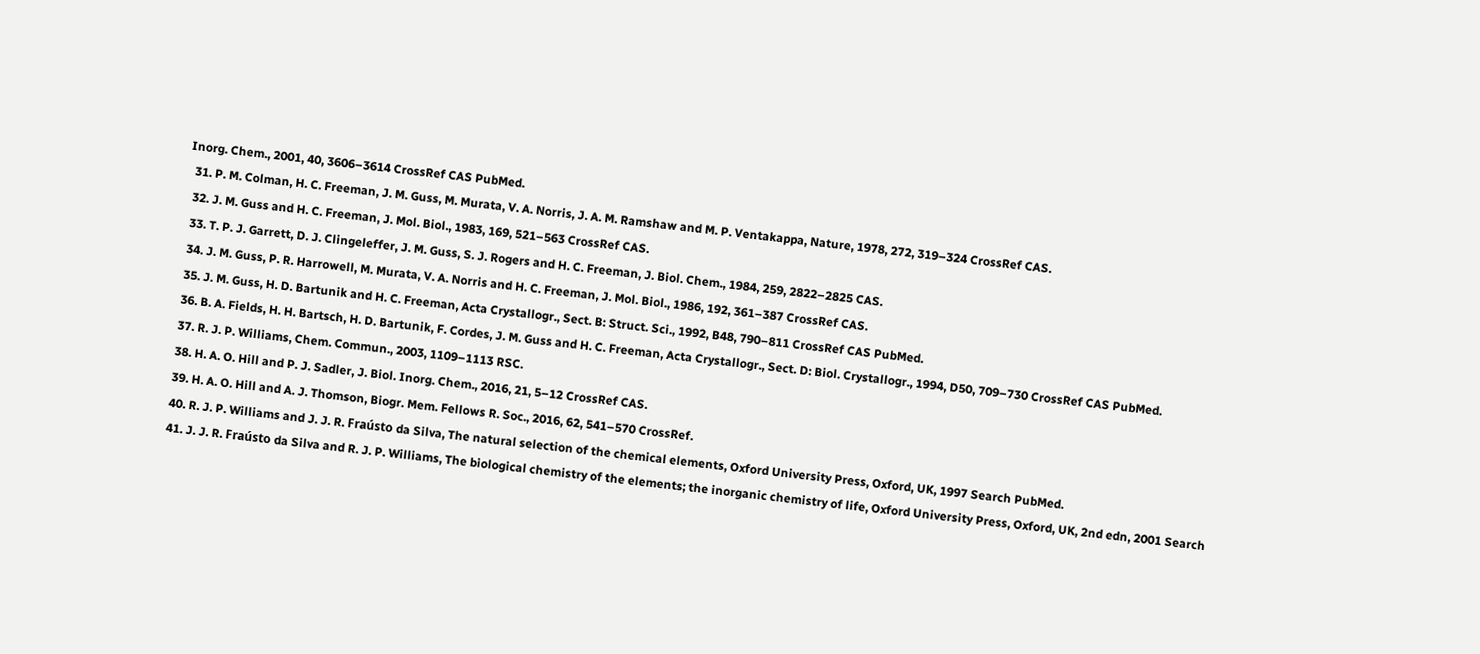Inorg. Chem., 2001, 40, 3606–3614 CrossRef CAS PubMed.
  31. P. M. Colman, H. C. Freeman, J. M. Guss, M. Murata, V. A. Norris, J. A. M. Ramshaw and M. P. Ventakappa, Nature, 1978, 272, 319–324 CrossRef CAS.
  32. J. M. Guss and H. C. Freeman, J. Mol. Biol., 1983, 169, 521–563 CrossRef CAS.
  33. T. P. J. Garrett, D. J. Clingeleffer, J. M. Guss, S. J. Rogers and H. C. Freeman, J. Biol. Chem., 1984, 259, 2822–2825 CAS.
  34. J. M. Guss, P. R. Harrowell, M. Murata, V. A. Norris and H. C. Freeman, J. Mol. Biol., 1986, 192, 361–387 CrossRef CAS.
  35. J. M. Guss, H. D. Bartunik and H. C. Freeman, Acta Crystallogr., Sect. B: Struct. Sci., 1992, B48, 790–811 CrossRef CAS PubMed.
  36. B. A. Fields, H. H. Bartsch, H. D. Bartunik, F. Cordes, J. M. Guss and H. C. Freeman, Acta Crystallogr., Sect. D: Biol. Crystallogr., 1994, D50, 709–730 CrossRef CAS PubMed.
  37. R. J. P. Williams, Chem. Commun., 2003, 1109–1113 RSC.
  38. H. A. O. Hill and P. J. Sadler, J. Biol. Inorg. Chem., 2016, 21, 5–12 CrossRef CAS.
  39. H. A. O. Hill and A. J. Thomson, Biogr. Mem. Fellows R. Soc., 2016, 62, 541–570 CrossRef.
  40. R. J. P. Williams and J. J. R. Fraústo da Silva, The natural selection of the chemical elements, Oxford University Press, Oxford, UK, 1997 Search PubMed.
  41. J. J. R. Fraústo da Silva and R. J. P. Williams, The biological chemistry of the elements; the inorganic chemistry of life, Oxford University Press, Oxford, UK, 2nd edn, 2001 Search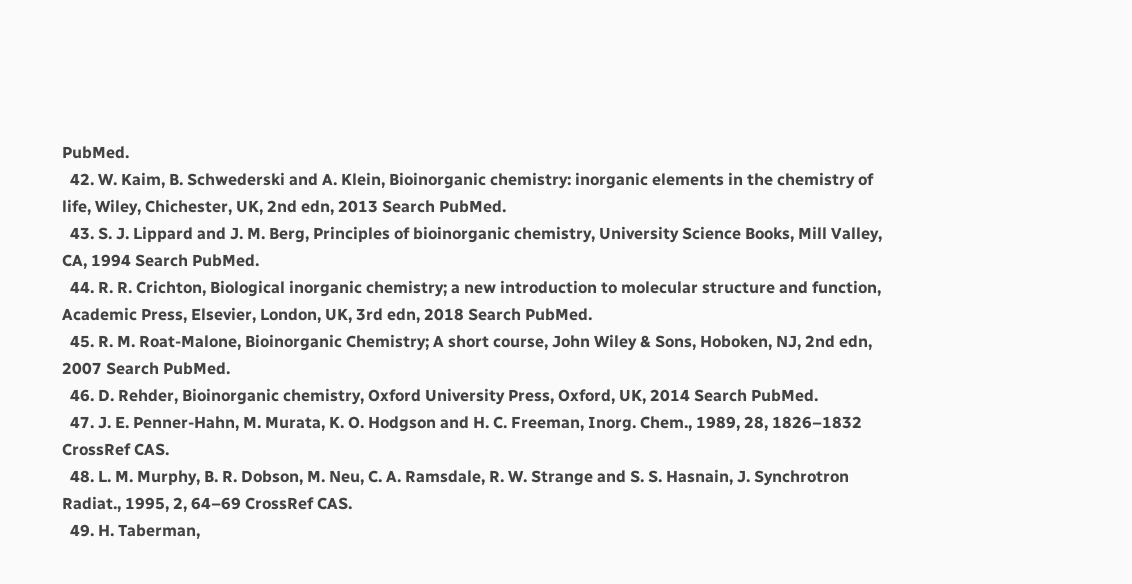PubMed.
  42. W. Kaim, B. Schwederski and A. Klein, Bioinorganic chemistry: inorganic elements in the chemistry of life, Wiley, Chichester, UK, 2nd edn, 2013 Search PubMed.
  43. S. J. Lippard and J. M. Berg, Principles of bioinorganic chemistry, University Science Books, Mill Valley, CA, 1994 Search PubMed.
  44. R. R. Crichton, Biological inorganic chemistry; a new introduction to molecular structure and function, Academic Press, Elsevier, London, UK, 3rd edn, 2018 Search PubMed.
  45. R. M. Roat-Malone, Bioinorganic Chemistry; A short course, John Wiley & Sons, Hoboken, NJ, 2nd edn, 2007 Search PubMed.
  46. D. Rehder, Bioinorganic chemistry, Oxford University Press, Oxford, UK, 2014 Search PubMed.
  47. J. E. Penner-Hahn, M. Murata, K. O. Hodgson and H. C. Freeman, Inorg. Chem., 1989, 28, 1826–1832 CrossRef CAS.
  48. L. M. Murphy, B. R. Dobson, M. Neu, C. A. Ramsdale, R. W. Strange and S. S. Hasnain, J. Synchrotron Radiat., 1995, 2, 64–69 CrossRef CAS.
  49. H. Taberman,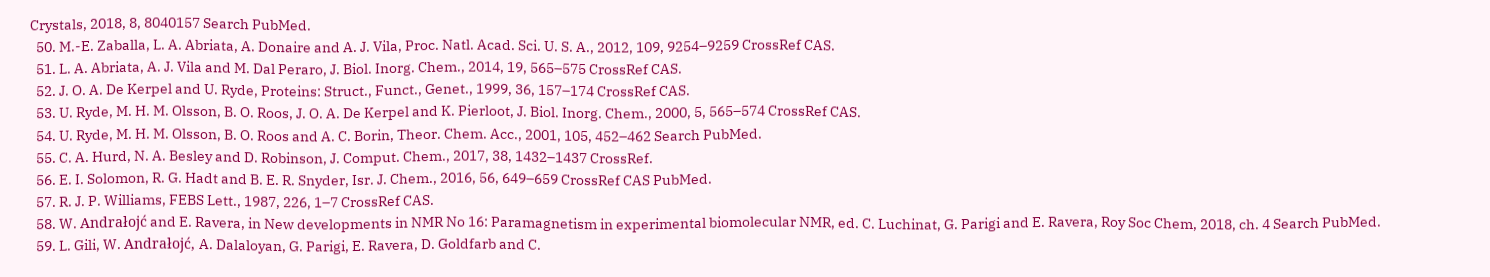Crystals, 2018, 8, 8040157 Search PubMed.
  50. M.-E. Zaballa, L. A. Abriata, A. Donaire and A. J. Vila, Proc. Natl. Acad. Sci. U. S. A., 2012, 109, 9254–9259 CrossRef CAS.
  51. L. A. Abriata, A. J. Vila and M. Dal Peraro, J. Biol. Inorg. Chem., 2014, 19, 565–575 CrossRef CAS.
  52. J. O. A. De Kerpel and U. Ryde, Proteins: Struct., Funct., Genet., 1999, 36, 157–174 CrossRef CAS.
  53. U. Ryde, M. H. M. Olsson, B. O. Roos, J. O. A. De Kerpel and K. Pierloot, J. Biol. Inorg. Chem., 2000, 5, 565–574 CrossRef CAS.
  54. U. Ryde, M. H. M. Olsson, B. O. Roos and A. C. Borin, Theor. Chem. Acc., 2001, 105, 452–462 Search PubMed.
  55. C. A. Hurd, N. A. Besley and D. Robinson, J. Comput. Chem., 2017, 38, 1432–1437 CrossRef.
  56. E. I. Solomon, R. G. Hadt and B. E. R. Snyder, Isr. J. Chem., 2016, 56, 649–659 CrossRef CAS PubMed.
  57. R. J. P. Williams, FEBS Lett., 1987, 226, 1–7 CrossRef CAS.
  58. W. Andrałojć and E. Ravera, in New developments in NMR No 16: Paramagnetism in experimental biomolecular NMR, ed. C. Luchinat, G. Parigi and E. Ravera, Roy Soc Chem, 2018, ch. 4 Search PubMed.
  59. L. Gili, W. Andrałojć, A. Dalaloyan, G. Parigi, E. Ravera, D. Goldfarb and C.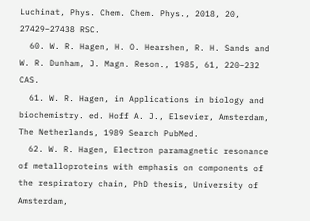Luchinat, Phys. Chem. Chem. Phys., 2018, 20, 27429–27438 RSC.
  60. W. R. Hagen, H. O. Hearshen, R. H. Sands and W. R. Dunham, J. Magn. Reson., 1985, 61, 220–232 CAS.
  61. W. R. Hagen, in Applications in biology and biochemistry. ed. Hoff A. J., Elsevier, Amsterdam, The Netherlands, 1989 Search PubMed.
  62. W. R. Hagen, Electron paramagnetic resonance of metalloproteins with emphasis on components of the respiratory chain, PhD thesis, University of Amsterdam,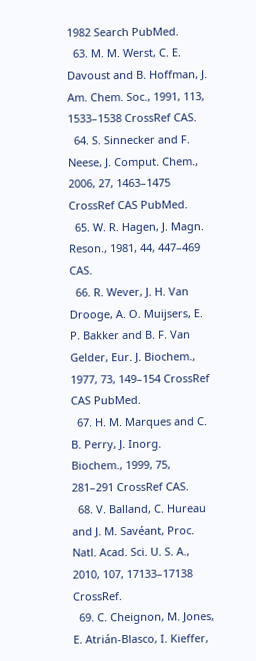1982 Search PubMed.
  63. M. M. Werst, C. E. Davoust and B. Hoffman, J. Am. Chem. Soc., 1991, 113, 1533–1538 CrossRef CAS.
  64. S. Sinnecker and F. Neese, J. Comput. Chem., 2006, 27, 1463–1475 CrossRef CAS PubMed.
  65. W. R. Hagen, J. Magn. Reson., 1981, 44, 447–469 CAS.
  66. R. Wever, J. H. Van Drooge, A. O. Muijsers, E. P. Bakker and B. F. Van Gelder, Eur. J. Biochem., 1977, 73, 149–154 CrossRef CAS PubMed.
  67. H. M. Marques and C. B. Perry, J. Inorg. Biochem., 1999, 75, 281–291 CrossRef CAS.
  68. V. Balland, C. Hureau and J. M. Savéant, Proc. Natl. Acad. Sci. U. S. A., 2010, 107, 17133–17138 CrossRef.
  69. C. Cheignon, M. Jones, E. Atrián-Blasco, I. Kieffer,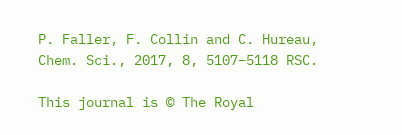P. Faller, F. Collin and C. Hureau, Chem. Sci., 2017, 8, 5107–5118 RSC.

This journal is © The Royal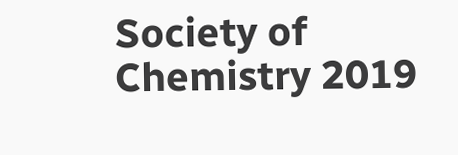Society of Chemistry 2019